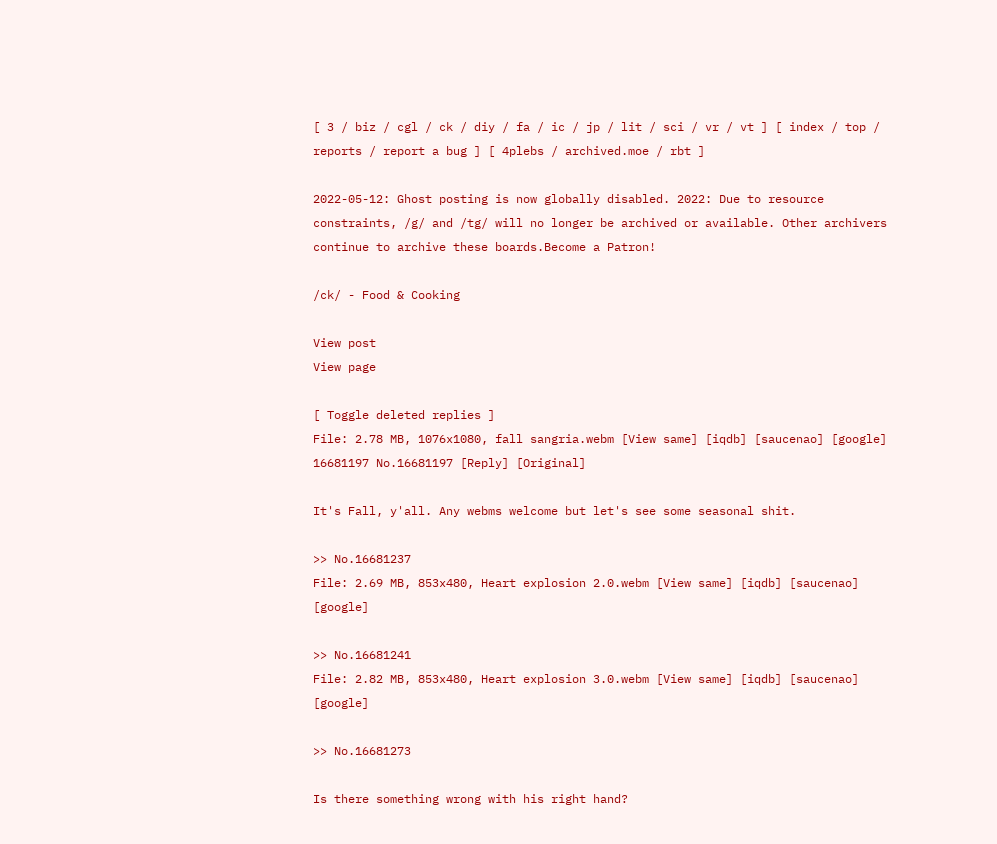[ 3 / biz / cgl / ck / diy / fa / ic / jp / lit / sci / vr / vt ] [ index / top / reports / report a bug ] [ 4plebs / archived.moe / rbt ]

2022-05-12: Ghost posting is now globally disabled. 2022: Due to resource constraints, /g/ and /tg/ will no longer be archived or available. Other archivers continue to archive these boards.Become a Patron!

/ck/ - Food & Cooking

View post
View page

[ Toggle deleted replies ]
File: 2.78 MB, 1076x1080, fall sangria.webm [View same] [iqdb] [saucenao] [google]
16681197 No.16681197 [Reply] [Original]

It's Fall, y'all. Any webms welcome but let's see some seasonal shit.

>> No.16681237
File: 2.69 MB, 853x480, Heart explosion 2.0.webm [View same] [iqdb] [saucenao] [google]

>> No.16681241
File: 2.82 MB, 853x480, Heart explosion 3.0.webm [View same] [iqdb] [saucenao] [google]

>> No.16681273

Is there something wrong with his right hand?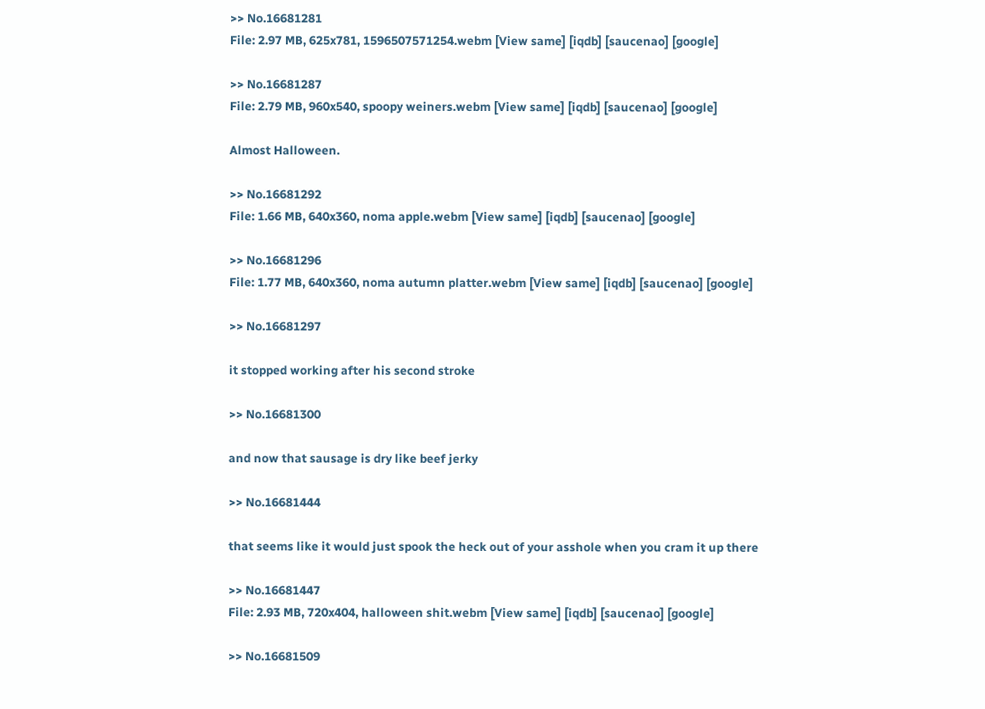>> No.16681281
File: 2.97 MB, 625x781, 1596507571254.webm [View same] [iqdb] [saucenao] [google]

>> No.16681287
File: 2.79 MB, 960x540, spoopy weiners.webm [View same] [iqdb] [saucenao] [google]

Almost Halloween.

>> No.16681292
File: 1.66 MB, 640x360, noma apple.webm [View same] [iqdb] [saucenao] [google]

>> No.16681296
File: 1.77 MB, 640x360, noma autumn platter.webm [View same] [iqdb] [saucenao] [google]

>> No.16681297

it stopped working after his second stroke

>> No.16681300

and now that sausage is dry like beef jerky

>> No.16681444

that seems like it would just spook the heck out of your asshole when you cram it up there

>> No.16681447
File: 2.93 MB, 720x404, halloween shit.webm [View same] [iqdb] [saucenao] [google]

>> No.16681509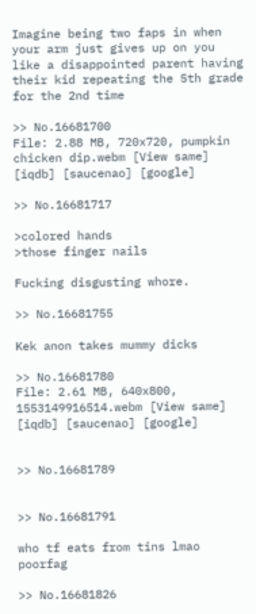Imagine being two faps in when your arm just gives up on you like a disappointed parent having their kid repeating the 5th grade for the 2nd time

>> No.16681700
File: 2.88 MB, 720x720, pumpkin chicken dip.webm [View same] [iqdb] [saucenao] [google]

>> No.16681717

>colored hands
>those finger nails

Fucking disgusting whore.

>> No.16681755

Kek anon takes mummy dicks

>> No.16681780
File: 2.61 MB, 640x800, 1553149916514.webm [View same] [iqdb] [saucenao] [google]


>> No.16681789


>> No.16681791

who tf eats from tins lmao poorfag

>> No.16681826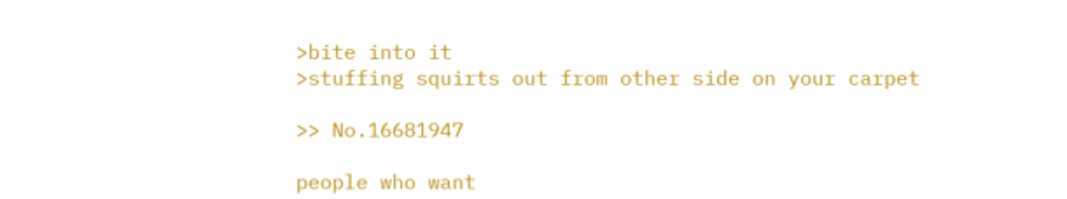>bite into it
>stuffing squirts out from other side on your carpet

>> No.16681947

people who want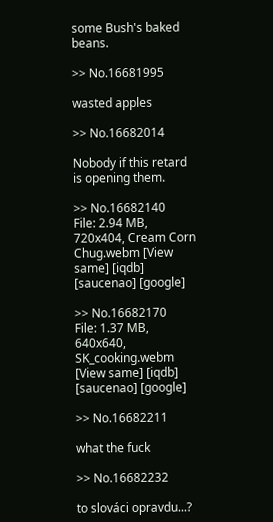some Bush's baked beans.

>> No.16681995

wasted apples

>> No.16682014

Nobody if this retard is opening them.

>> No.16682140
File: 2.94 MB, 720x404, Cream Corn Chug.webm [View same] [iqdb] [saucenao] [google]

>> No.16682170
File: 1.37 MB, 640x640, SK_cooking.webm [View same] [iqdb] [saucenao] [google]

>> No.16682211

what the fuck

>> No.16682232

to slováci opravdu...?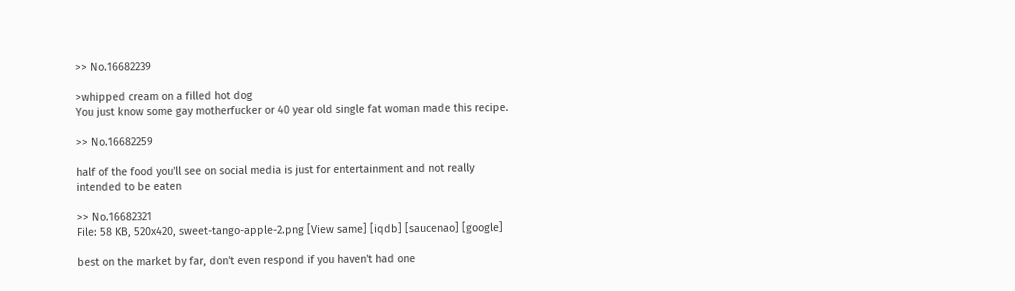>> No.16682239

>whipped cream on a filled hot dog
You just know some gay motherfucker or 40 year old single fat woman made this recipe.

>> No.16682259

half of the food you'll see on social media is just for entertainment and not really intended to be eaten

>> No.16682321
File: 58 KB, 520x420, sweet-tango-apple-2.png [View same] [iqdb] [saucenao] [google]

best on the market by far, don't even respond if you haven't had one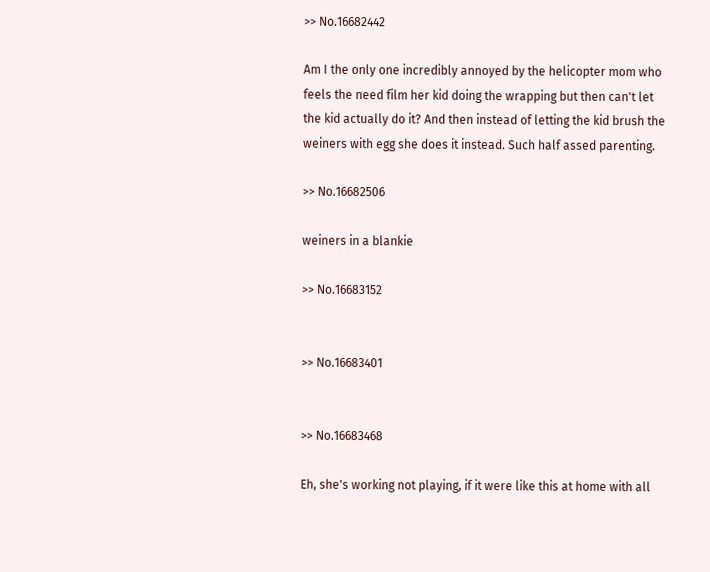>> No.16682442

Am I the only one incredibly annoyed by the helicopter mom who feels the need film her kid doing the wrapping but then can't let the kid actually do it? And then instead of letting the kid brush the weiners with egg she does it instead. Such half assed parenting.

>> No.16682506

weiners in a blankie

>> No.16683152


>> No.16683401


>> No.16683468

Eh, she's working not playing, if it were like this at home with all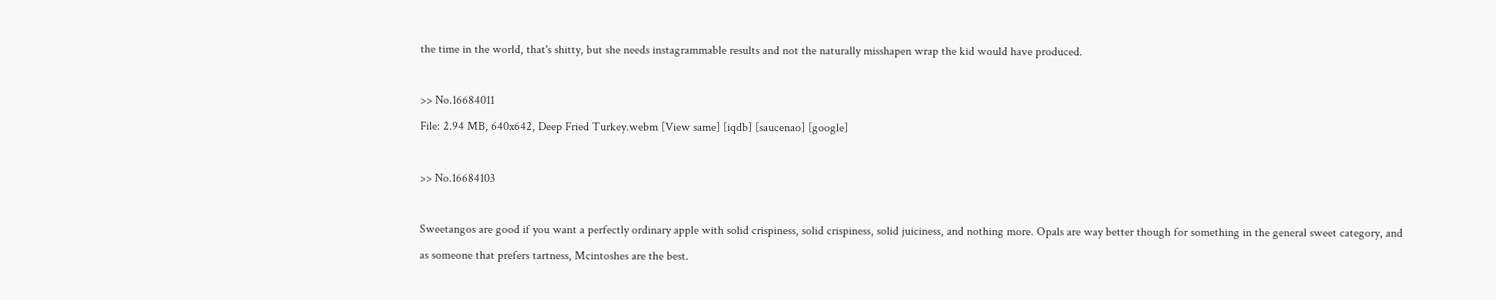the time in the world, that's shitty, but she needs instagrammable results and not the naturally misshapen wrap the kid would have produced.

>> No.16684011
File: 2.94 MB, 640x642, Deep Fried Turkey.webm [View same] [iqdb] [saucenao] [google]

>> No.16684103

Sweetangos are good if you want a perfectly ordinary apple with solid crispiness, solid crispiness, solid juiciness, and nothing more. Opals are way better though for something in the general sweet category, and as someone that prefers tartness, Mcintoshes are the best.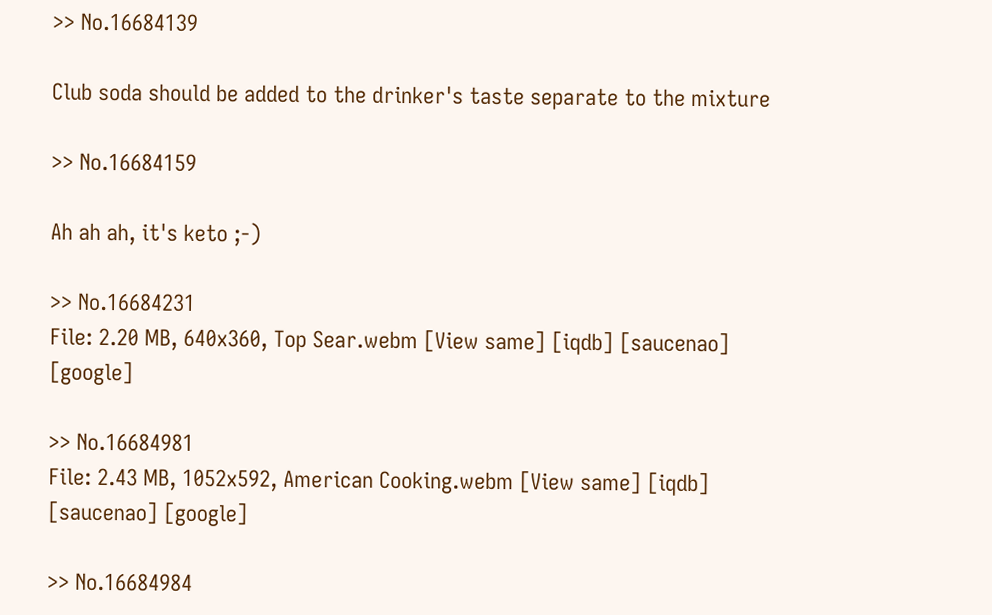>> No.16684139

Club soda should be added to the drinker's taste separate to the mixture

>> No.16684159

Ah ah ah, it's keto ;-)

>> No.16684231
File: 2.20 MB, 640x360, Top Sear.webm [View same] [iqdb] [saucenao] [google]

>> No.16684981
File: 2.43 MB, 1052x592, American Cooking.webm [View same] [iqdb] [saucenao] [google]

>> No.16684984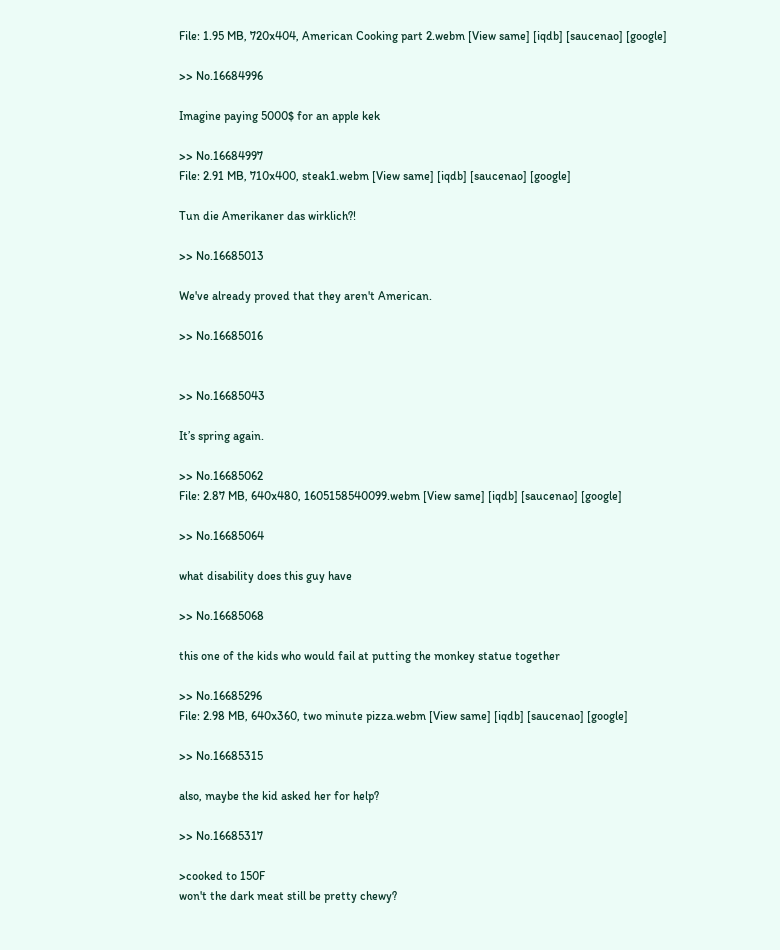File: 1.95 MB, 720x404, American Cooking part 2.webm [View same] [iqdb] [saucenao] [google]

>> No.16684996

Imagine paying 5000$ for an apple kek

>> No.16684997
File: 2.91 MB, 710x400, steak1.webm [View same] [iqdb] [saucenao] [google]

Tun die Amerikaner das wirklich?!

>> No.16685013

We've already proved that they aren't American.

>> No.16685016


>> No.16685043

It’s spring again.

>> No.16685062
File: 2.87 MB, 640x480, 1605158540099.webm [View same] [iqdb] [saucenao] [google]

>> No.16685064

what disability does this guy have

>> No.16685068

this one of the kids who would fail at putting the monkey statue together

>> No.16685296
File: 2.98 MB, 640x360, two minute pizza.webm [View same] [iqdb] [saucenao] [google]

>> No.16685315

also, maybe the kid asked her for help?

>> No.16685317

>cooked to 150F
won't the dark meat still be pretty chewy?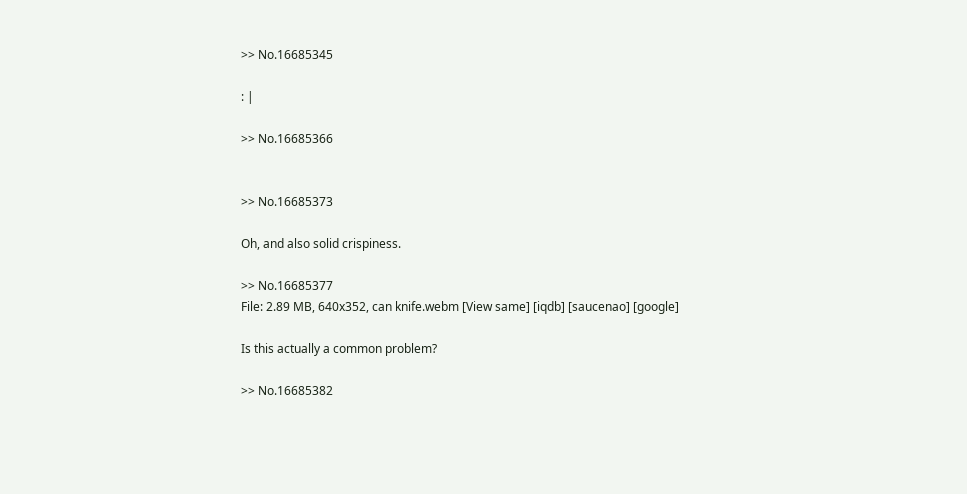>> No.16685345

: |

>> No.16685366


>> No.16685373

Oh, and also solid crispiness.

>> No.16685377
File: 2.89 MB, 640x352, can knife.webm [View same] [iqdb] [saucenao] [google]

Is this actually a common problem?

>> No.16685382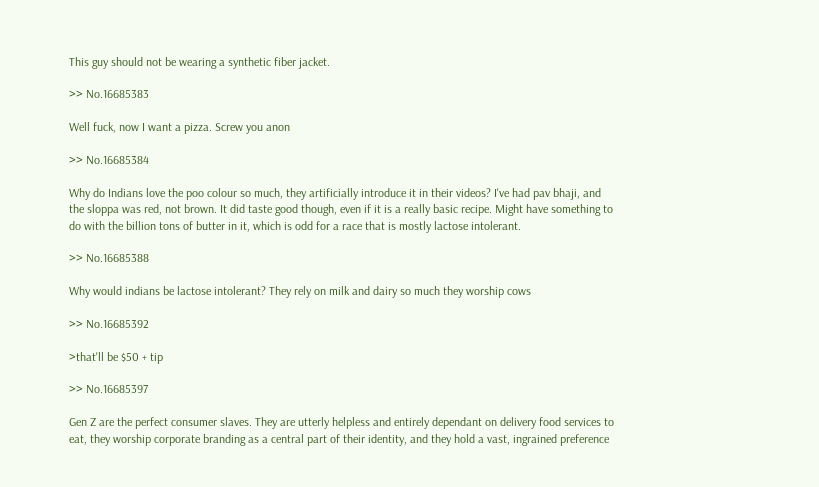This guy should not be wearing a synthetic fiber jacket.

>> No.16685383

Well fuck, now I want a pizza. Screw you anon

>> No.16685384

Why do Indians love the poo colour so much, they artificially introduce it in their videos? I've had pav bhaji, and the sloppa was red, not brown. It did taste good though, even if it is a really basic recipe. Might have something to do with the billion tons of butter in it, which is odd for a race that is mostly lactose intolerant.

>> No.16685388

Why would indians be lactose intolerant? They rely on milk and dairy so much they worship cows

>> No.16685392

>that'll be $50 + tip

>> No.16685397

Gen Z are the perfect consumer slaves. They are utterly helpless and entirely dependant on delivery food services to eat, they worship corporate branding as a central part of their identity, and they hold a vast, ingrained preference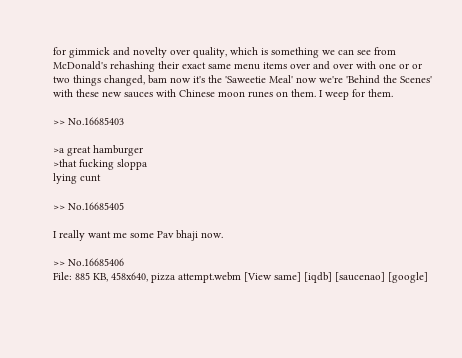for gimmick and novelty over quality, which is something we can see from McDonald's rehashing their exact same menu items over and over with one or or two things changed, bam now it's the 'Saweetie Meal' now we're 'Behind the Scenes' with these new sauces with Chinese moon runes on them. I weep for them.

>> No.16685403

>a great hamburger
>that fucking sloppa
lying cunt

>> No.16685405

I really want me some Pav bhaji now.

>> No.16685406
File: 885 KB, 458x640, pizza attempt.webm [View same] [iqdb] [saucenao] [google]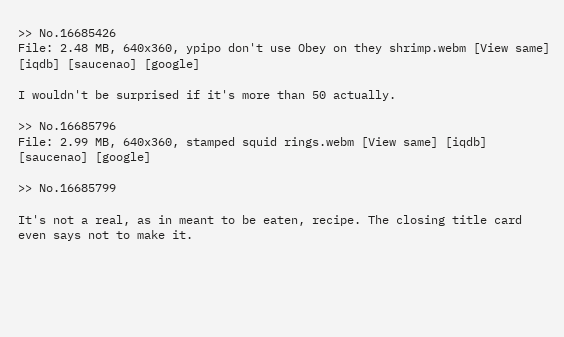>> No.16685426
File: 2.48 MB, 640x360, ypipo don't use Obey on they shrimp.webm [View same] [iqdb] [saucenao] [google]

I wouldn't be surprised if it's more than 50 actually.

>> No.16685796
File: 2.99 MB, 640x360, stamped squid rings.webm [View same] [iqdb] [saucenao] [google]

>> No.16685799

It's not a real, as in meant to be eaten, recipe. The closing title card even says not to make it.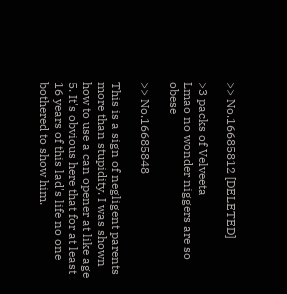>> No.16685812 [DELETED]

>3 packs of Velveeta
Lmao no wonder niggers are so obese

>> No.16685848

This is a sign of negligent parents more than stupidity. I was shown how to use a can opener at like age 5. It's obvious here that for at least 16 years of this lad's life no one bothered to show him.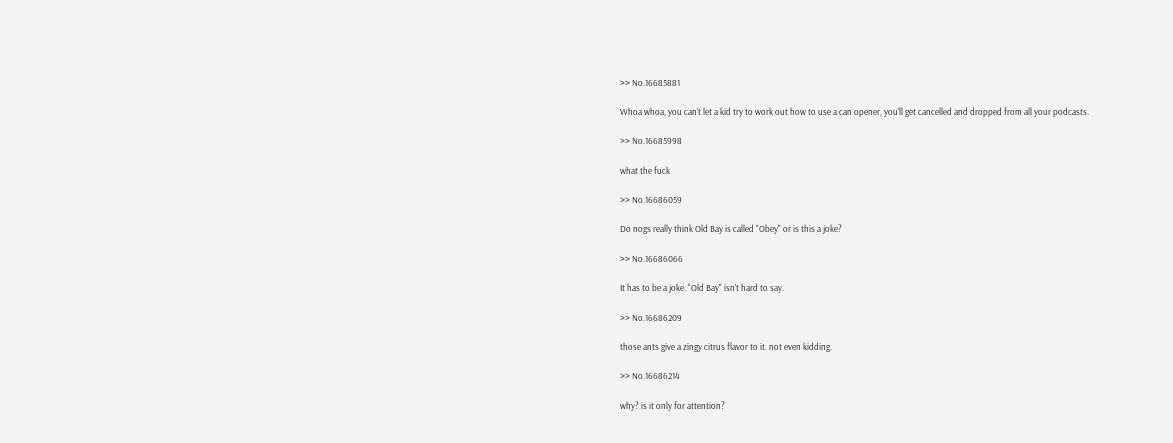>> No.16685881

Whoa whoa, you can't let a kid try to work out how to use a can opener, you'll get cancelled and dropped from all your podcasts.

>> No.16685998

what the fuck

>> No.16686059

Do nogs really think Old Bay is called "Obey" or is this a joke?

>> No.16686066

It has to be a joke. "Old Bay" isn't hard to say.

>> No.16686209

those ants give a zingy citrus flavor to it. not even kidding.

>> No.16686214

why? is it only for attention?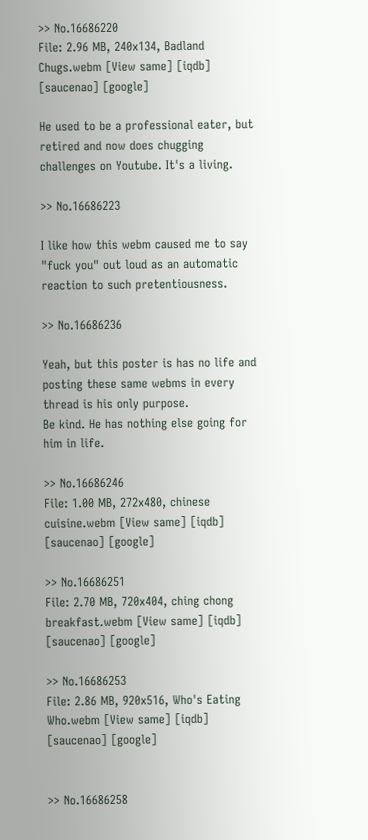>> No.16686220
File: 2.96 MB, 240x134, Badland Chugs.webm [View same] [iqdb] [saucenao] [google]

He used to be a professional eater, but retired and now does chugging challenges on Youtube. It's a living.

>> No.16686223

I like how this webm caused me to say "fuck you" out loud as an automatic reaction to such pretentiousness.

>> No.16686236

Yeah, but this poster is has no life and posting these same webms in every thread is his only purpose.
Be kind. He has nothing else going for him in life.

>> No.16686246
File: 1.00 MB, 272x480, chinese cuisine.webm [View same] [iqdb] [saucenao] [google]

>> No.16686251
File: 2.70 MB, 720x404, ching chong breakfast.webm [View same] [iqdb] [saucenao] [google]

>> No.16686253
File: 2.86 MB, 920x516, Who's Eating Who.webm [View same] [iqdb] [saucenao] [google]


>> No.16686258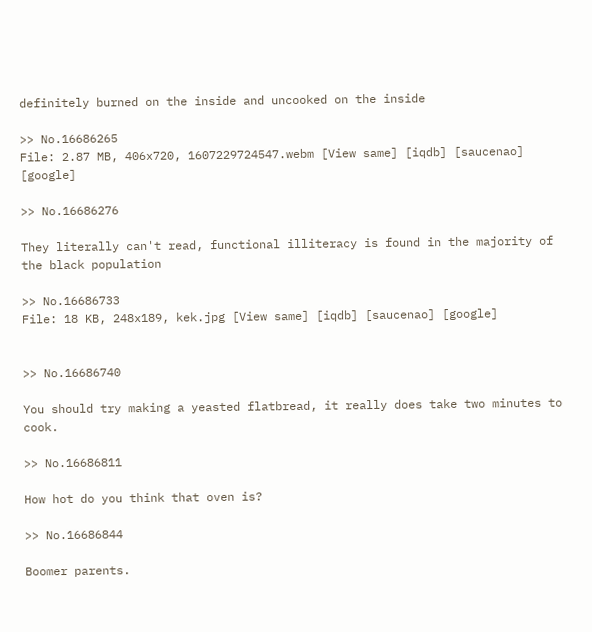definitely burned on the inside and uncooked on the inside

>> No.16686265
File: 2.87 MB, 406x720, 1607229724547.webm [View same] [iqdb] [saucenao] [google]

>> No.16686276

They literally can't read, functional illiteracy is found in the majority of the black population

>> No.16686733
File: 18 KB, 248x189, kek.jpg [View same] [iqdb] [saucenao] [google]


>> No.16686740

You should try making a yeasted flatbread, it really does take two minutes to cook.

>> No.16686811

How hot do you think that oven is?

>> No.16686844

Boomer parents.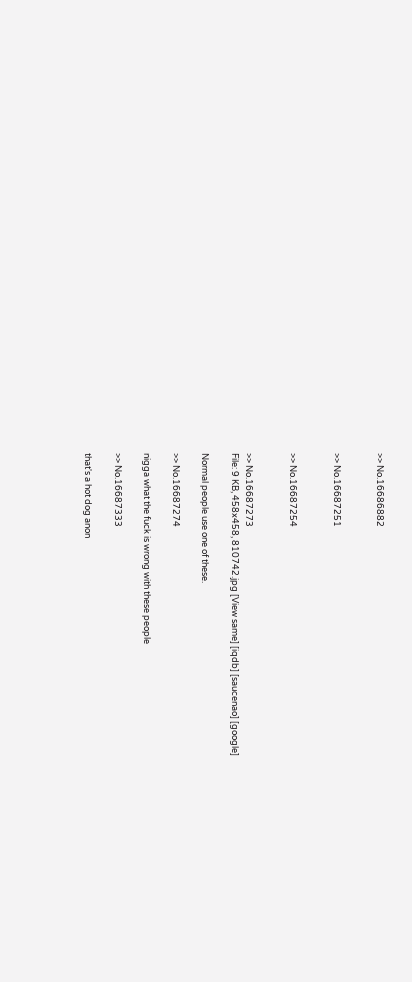>> No.16686882


>> No.16687251


>> No.16687254


>> No.16687273
File: 9 KB, 458x458, 810742.jpg [View same] [iqdb] [saucenao] [google]

Normal people use one of these.

>> No.16687274

nigga what the fuck is wrong with these people

>> No.16687333

that's a hot dog anon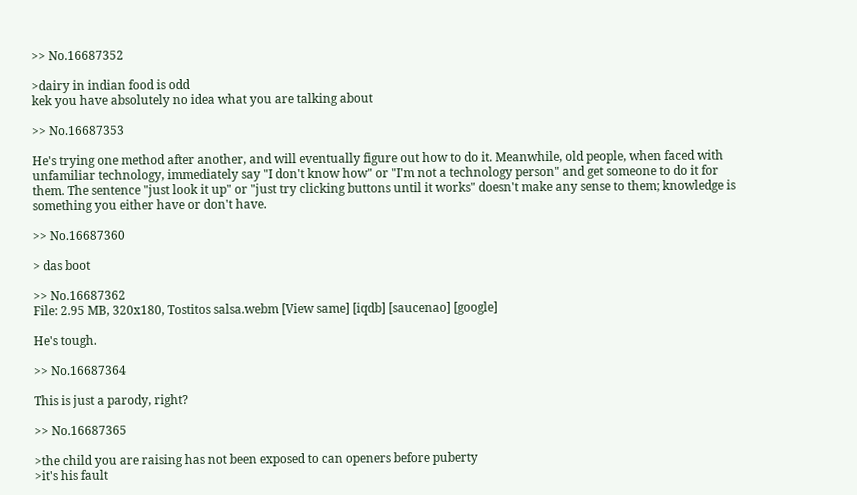>> No.16687352

>dairy in indian food is odd
kek you have absolutely no idea what you are talking about

>> No.16687353

He's trying one method after another, and will eventually figure out how to do it. Meanwhile, old people, when faced with unfamiliar technology, immediately say "I don't know how" or "I'm not a technology person" and get someone to do it for them. The sentence "just look it up" or "just try clicking buttons until it works" doesn't make any sense to them; knowledge is something you either have or don't have.

>> No.16687360

> das boot

>> No.16687362
File: 2.95 MB, 320x180, Tostitos salsa.webm [View same] [iqdb] [saucenao] [google]

He's tough.

>> No.16687364

This is just a parody, right?

>> No.16687365

>the child you are raising has not been exposed to can openers before puberty
>it's his fault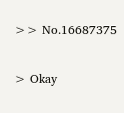>> No.16687375

> Okay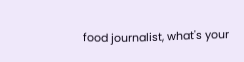food journalist, what's your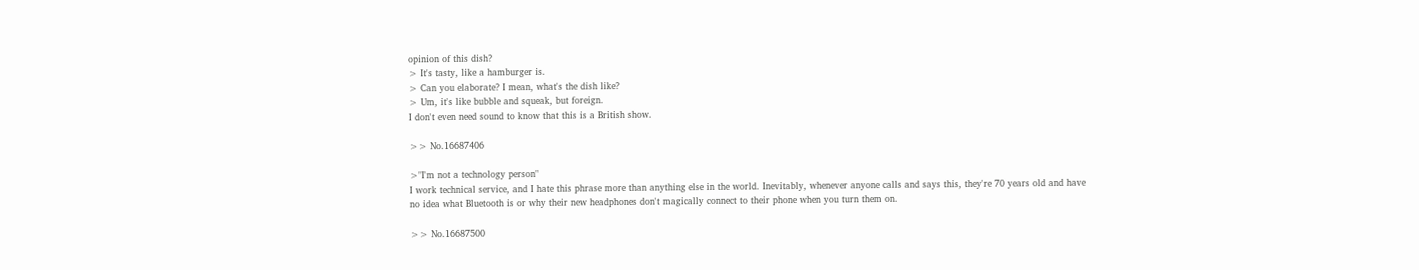opinion of this dish?
> It's tasty, like a hamburger is.
> Can you elaborate? I mean, what's the dish like?
> Um, it's like bubble and squeak, but foreign.
I don't even need sound to know that this is a British show.

>> No.16687406

>"I'm not a technology person"
I work technical service, and I hate this phrase more than anything else in the world. Inevitably, whenever anyone calls and says this, they're 70 years old and have no idea what Bluetooth is or why their new headphones don't magically connect to their phone when you turn them on.

>> No.16687500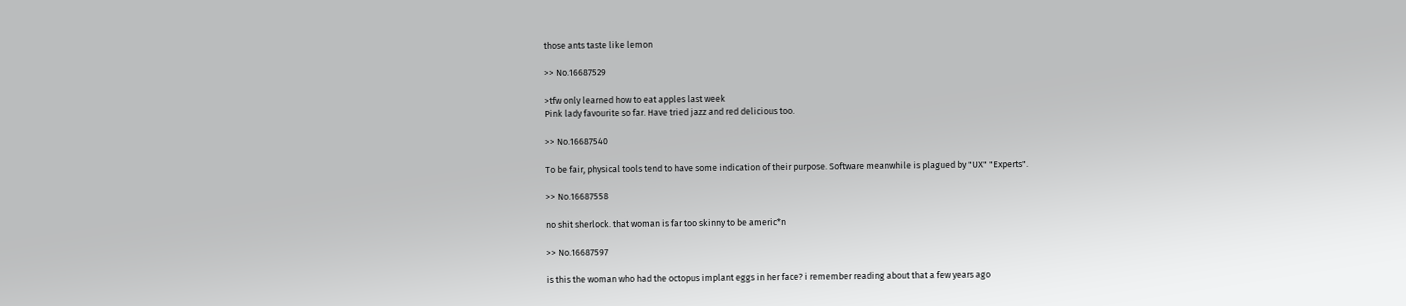those ants taste like lemon

>> No.16687529

>tfw only learned how to eat apples last week
Pink lady favourite so far. Have tried jazz and red delicious too.

>> No.16687540

To be fair, physical tools tend to have some indication of their purpose. Software meanwhile is plagued by "UX" "Experts".

>> No.16687558

no shit sherlock. that woman is far too skinny to be americ*n

>> No.16687597

is this the woman who had the octopus implant eggs in her face? i remember reading about that a few years ago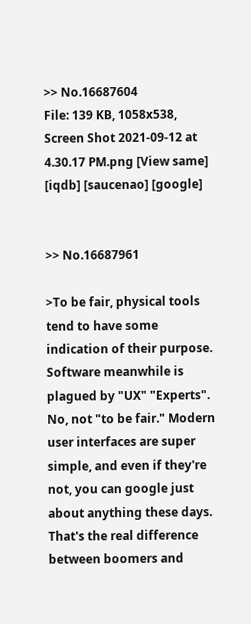>> No.16687604
File: 139 KB, 1058x538, Screen Shot 2021-09-12 at 4.30.17 PM.png [View same] [iqdb] [saucenao] [google]


>> No.16687961

>To be fair, physical tools tend to have some indication of their purpose. Software meanwhile is plagued by "UX" "Experts".
No, not "to be fair." Modern user interfaces are super simple, and even if they're not, you can google just about anything these days. That's the real difference between boomers and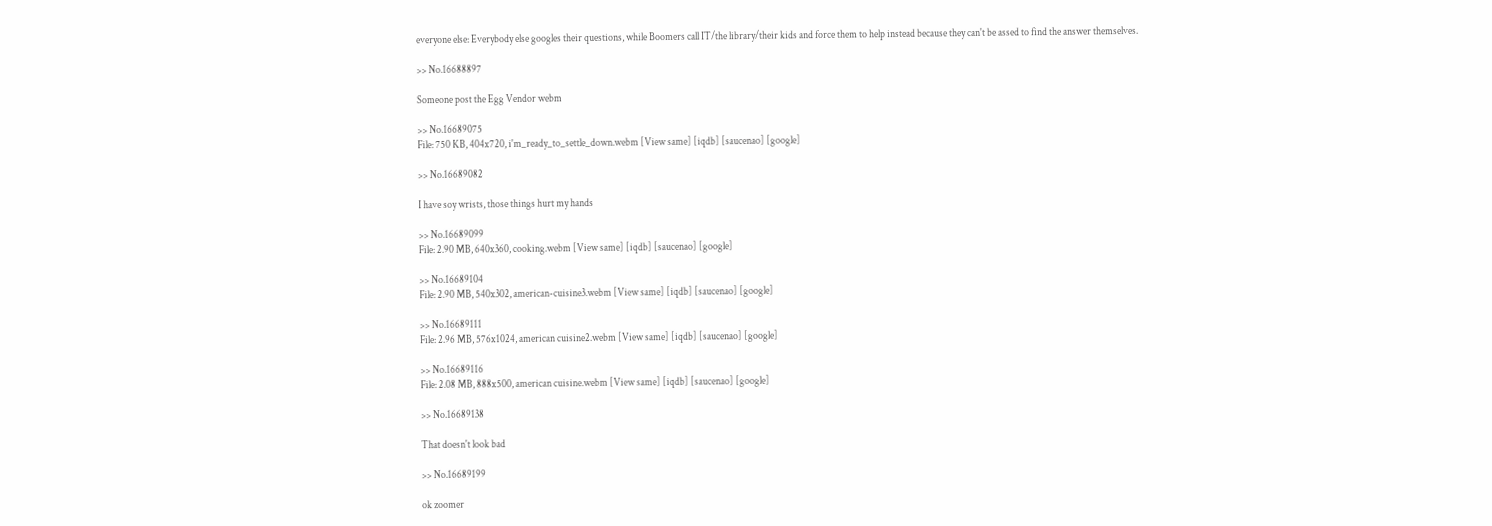everyone else: Everybody else googles their questions, while Boomers call IT/the library/their kids and force them to help instead because they can't be assed to find the answer themselves.

>> No.16688897

Someone post the Egg Vendor webm

>> No.16689075
File: 750 KB, 404x720, i'm_ready_to_settle_down.webm [View same] [iqdb] [saucenao] [google]

>> No.16689082

I have soy wrists, those things hurt my hands

>> No.16689099
File: 2.90 MB, 640x360, cooking.webm [View same] [iqdb] [saucenao] [google]

>> No.16689104
File: 2.90 MB, 540x302, american-cuisine3.webm [View same] [iqdb] [saucenao] [google]

>> No.16689111
File: 2.96 MB, 576x1024, american cuisine2.webm [View same] [iqdb] [saucenao] [google]

>> No.16689116
File: 2.08 MB, 888x500, american cuisine.webm [View same] [iqdb] [saucenao] [google]

>> No.16689138

That doesn't look bad

>> No.16689199

ok zoomer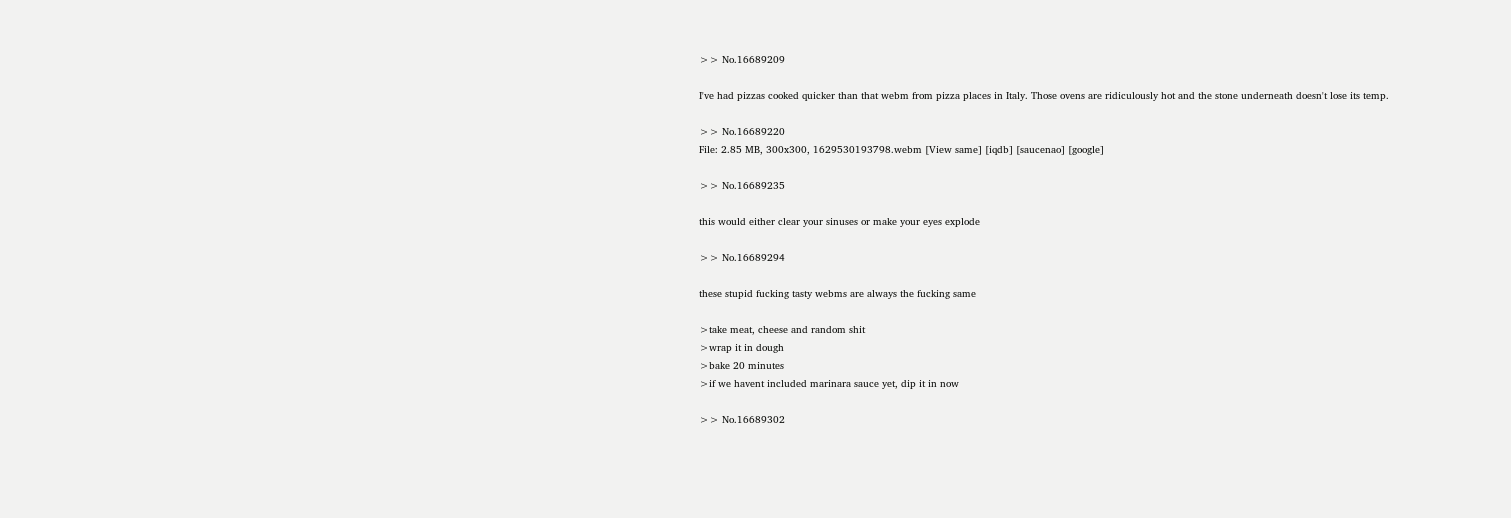>> No.16689209

I've had pizzas cooked quicker than that webm from pizza places in Italy. Those ovens are ridiculously hot and the stone underneath doesn't lose its temp.

>> No.16689220
File: 2.85 MB, 300x300, 1629530193798.webm [View same] [iqdb] [saucenao] [google]

>> No.16689235

this would either clear your sinuses or make your eyes explode

>> No.16689294

these stupid fucking tasty webms are always the fucking same

>take meat, cheese and random shit
>wrap it in dough
>bake 20 minutes
>if we havent included marinara sauce yet, dip it in now

>> No.16689302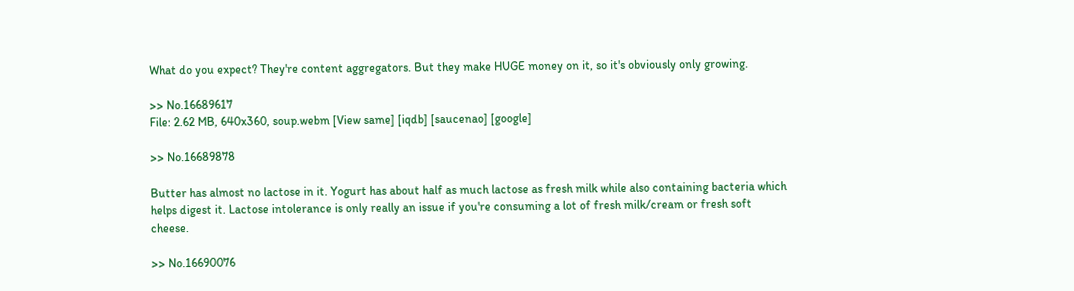What do you expect? They're content aggregators. But they make HUGE money on it, so it's obviously only growing.

>> No.16689617
File: 2.62 MB, 640x360, soup.webm [View same] [iqdb] [saucenao] [google]

>> No.16689878

Butter has almost no lactose in it. Yogurt has about half as much lactose as fresh milk while also containing bacteria which helps digest it. Lactose intolerance is only really an issue if you're consuming a lot of fresh milk/cream or fresh soft cheese.

>> No.16690076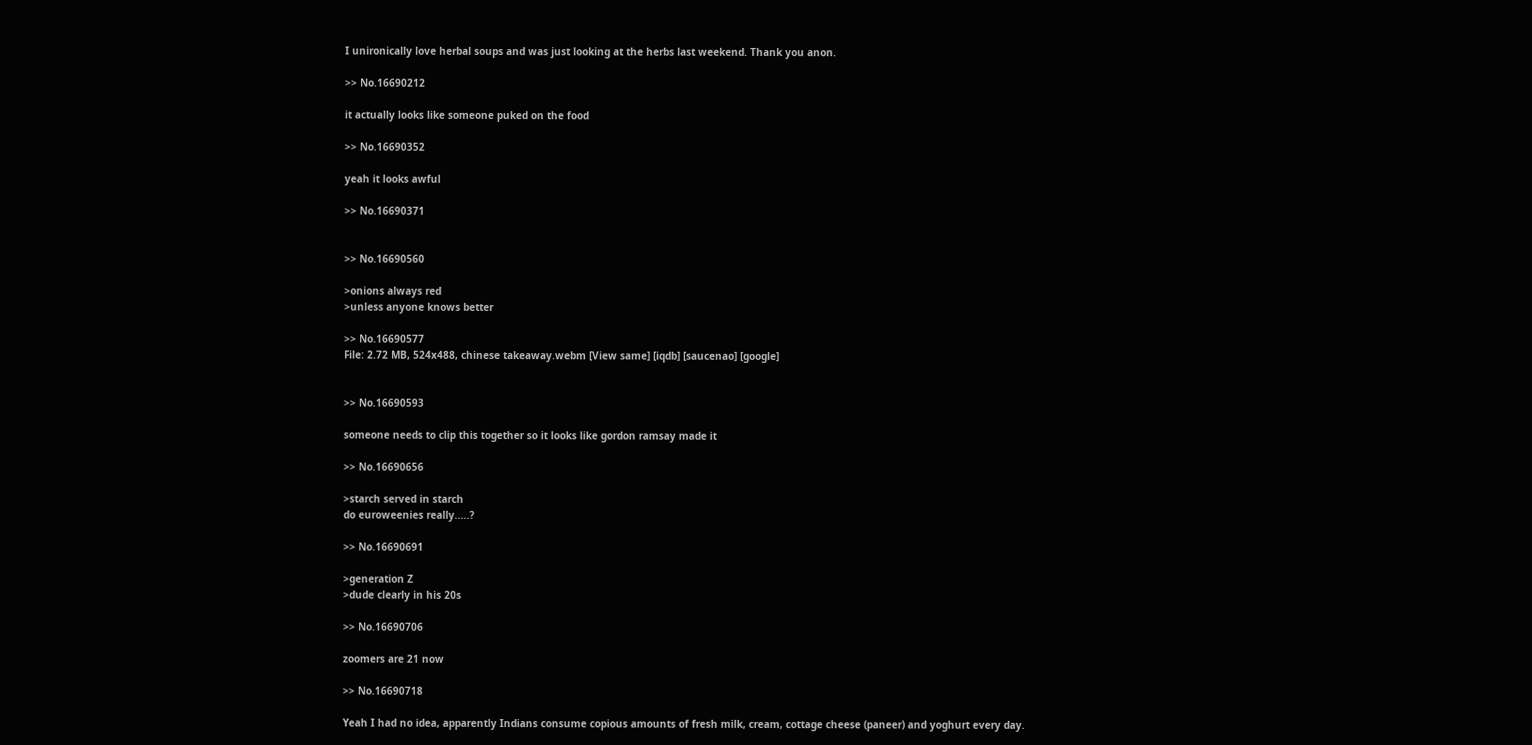I unironically love herbal soups and was just looking at the herbs last weekend. Thank you anon.

>> No.16690212

it actually looks like someone puked on the food

>> No.16690352

yeah it looks awful

>> No.16690371


>> No.16690560

>onions always red
>unless anyone knows better

>> No.16690577
File: 2.72 MB, 524x488, chinese takeaway.webm [View same] [iqdb] [saucenao] [google]


>> No.16690593

someone needs to clip this together so it looks like gordon ramsay made it

>> No.16690656

>starch served in starch
do euroweenies really.....?

>> No.16690691

>generation Z
>dude clearly in his 20s

>> No.16690706

zoomers are 21 now

>> No.16690718

Yeah I had no idea, apparently Indians consume copious amounts of fresh milk, cream, cottage cheese (paneer) and yoghurt every day.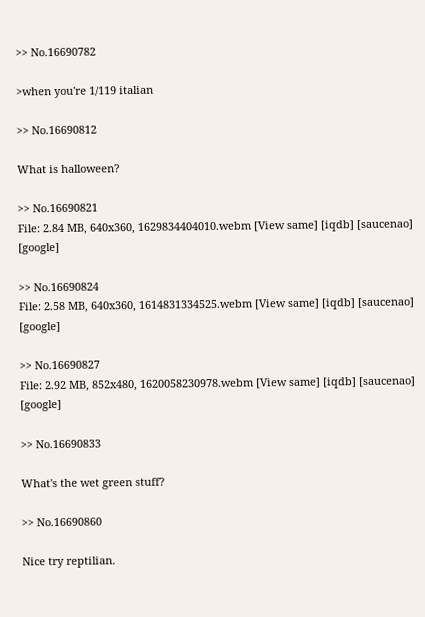>> No.16690782

>when you're 1/119 italian

>> No.16690812

What is halloween?

>> No.16690821
File: 2.84 MB, 640x360, 1629834404010.webm [View same] [iqdb] [saucenao] [google]

>> No.16690824
File: 2.58 MB, 640x360, 1614831334525.webm [View same] [iqdb] [saucenao] [google]

>> No.16690827
File: 2.92 MB, 852x480, 1620058230978.webm [View same] [iqdb] [saucenao] [google]

>> No.16690833

What's the wet green stuff?

>> No.16690860

Nice try reptilian.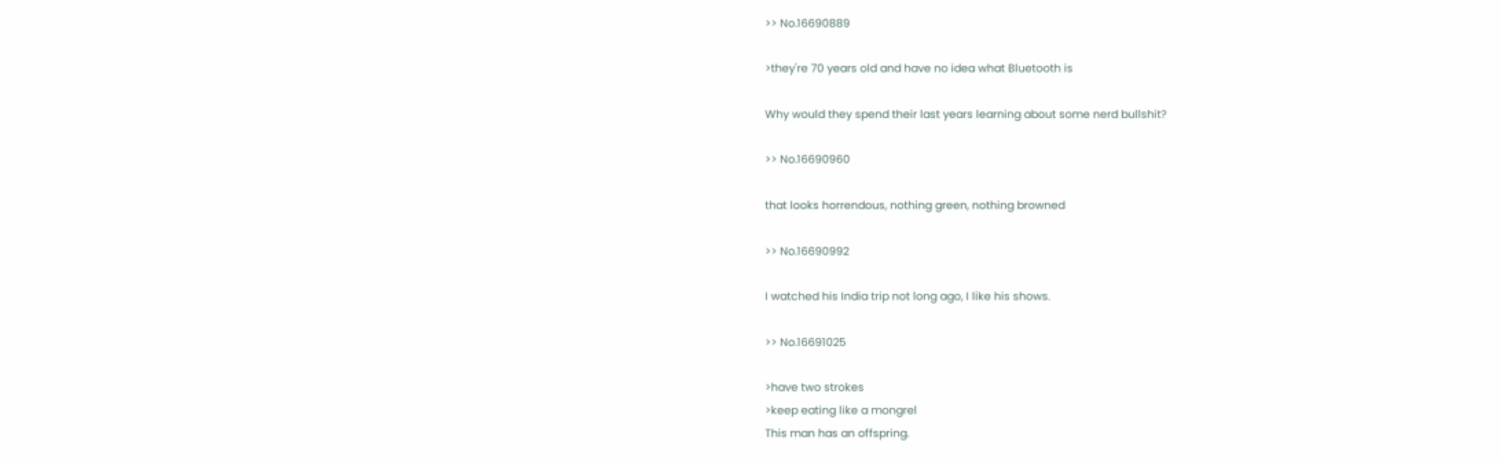>> No.16690889

>they're 70 years old and have no idea what Bluetooth is

Why would they spend their last years learning about some nerd bullshit?

>> No.16690960

that looks horrendous, nothing green, nothing browned

>> No.16690992

I watched his India trip not long ago, I like his shows.

>> No.16691025

>have two strokes
>keep eating like a mongrel
This man has an offspring.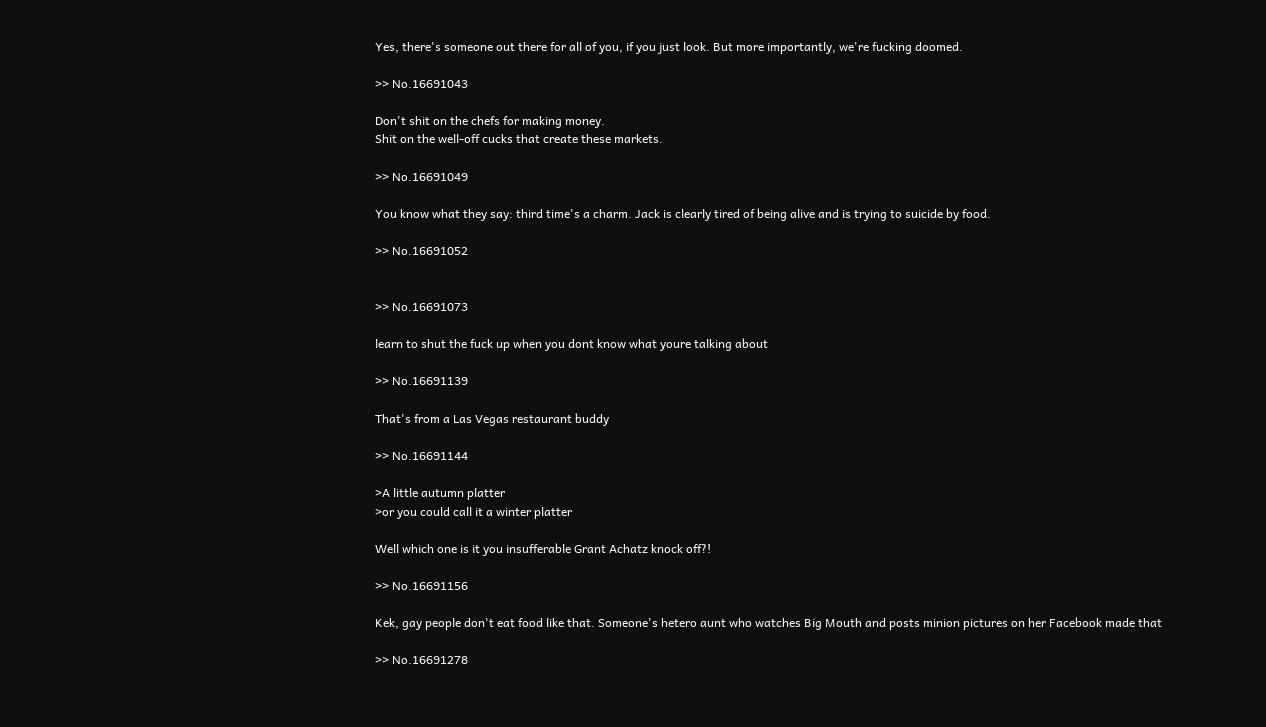Yes, there's someone out there for all of you, if you just look. But more importantly, we're fucking doomed.

>> No.16691043

Don't shit on the chefs for making money.
Shit on the well-off cucks that create these markets.

>> No.16691049

You know what they say: third time's a charm. Jack is clearly tired of being alive and is trying to suicide by food.

>> No.16691052


>> No.16691073

learn to shut the fuck up when you dont know what youre talking about

>> No.16691139

That's from a Las Vegas restaurant buddy

>> No.16691144

>A little autumn platter
>or you could call it a winter platter

Well which one is it you insufferable Grant Achatz knock off?!

>> No.16691156

Kek, gay people don't eat food like that. Someone's hetero aunt who watches Big Mouth and posts minion pictures on her Facebook made that

>> No.16691278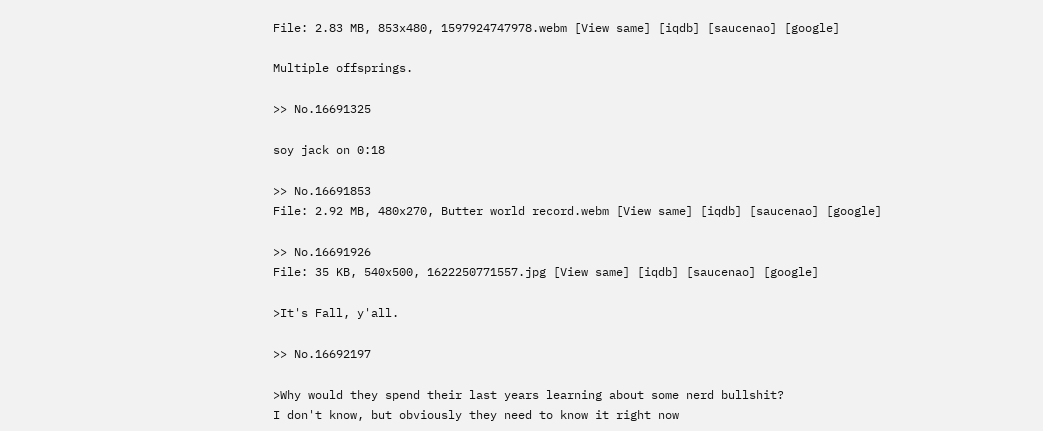File: 2.83 MB, 853x480, 1597924747978.webm [View same] [iqdb] [saucenao] [google]

Multiple offsprings.

>> No.16691325

soy jack on 0:18

>> No.16691853
File: 2.92 MB, 480x270, Butter world record.webm [View same] [iqdb] [saucenao] [google]

>> No.16691926
File: 35 KB, 540x500, 1622250771557.jpg [View same] [iqdb] [saucenao] [google]

>It's Fall, y'all.

>> No.16692197

>Why would they spend their last years learning about some nerd bullshit?
I don't know, but obviously they need to know it right now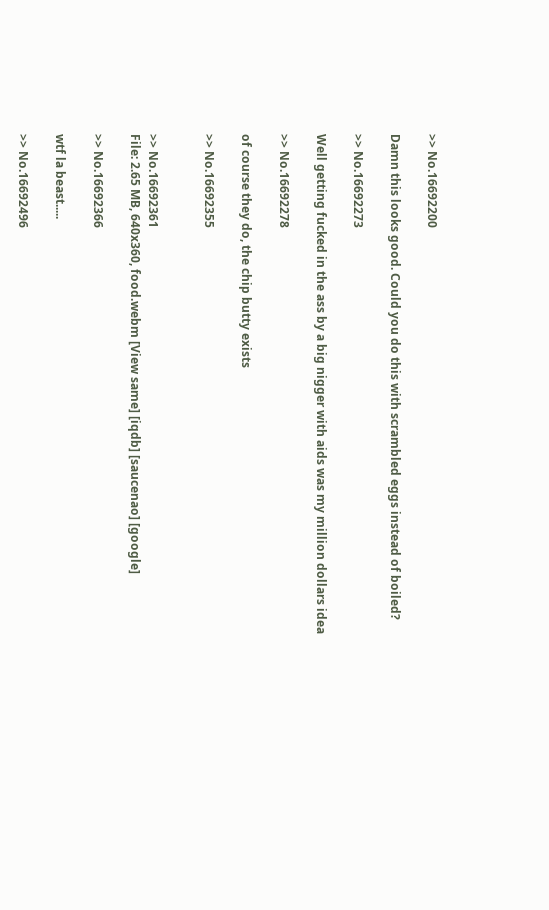>> No.16692200

Damn this looks good. Could you do this with scrambled eggs instead of boiled?

>> No.16692273

Well getting fucked in the ass by a big nigger with aids was my million dollars idea

>> No.16692278

of course they do, the chip butty exists

>> No.16692355


>> No.16692361
File: 2.65 MB, 640x360, food.webm [View same] [iqdb] [saucenao] [google]

>> No.16692366

wtf la beast.....

>> No.16692496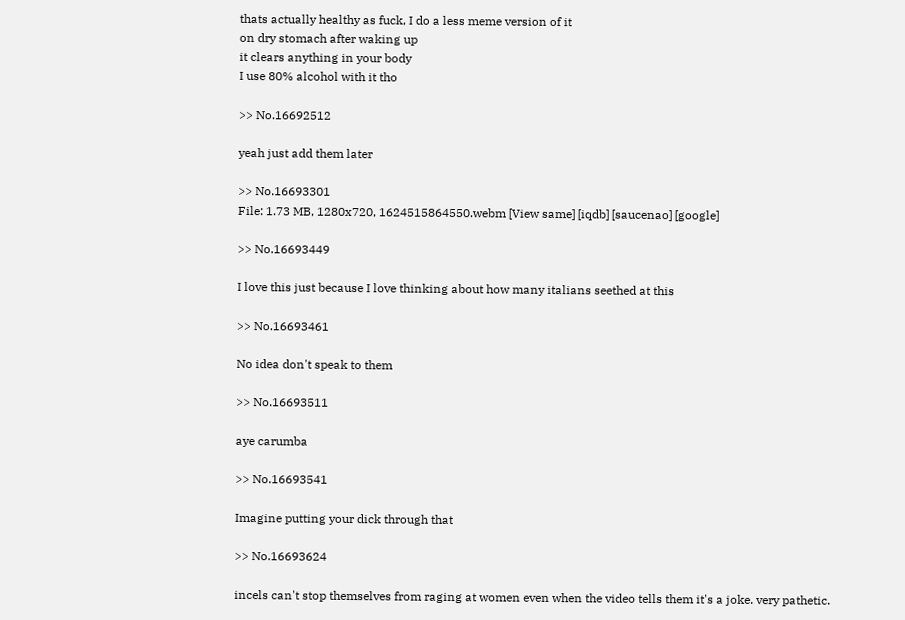thats actually healthy as fuck, I do a less meme version of it
on dry stomach after waking up
it clears anything in your body
I use 80% alcohol with it tho

>> No.16692512

yeah just add them later

>> No.16693301
File: 1.73 MB, 1280x720, 1624515864550.webm [View same] [iqdb] [saucenao] [google]

>> No.16693449

I love this just because I love thinking about how many italians seethed at this

>> No.16693461

No idea don't speak to them

>> No.16693511

aye carumba

>> No.16693541

Imagine putting your dick through that

>> No.16693624

incels can't stop themselves from raging at women even when the video tells them it's a joke. very pathetic.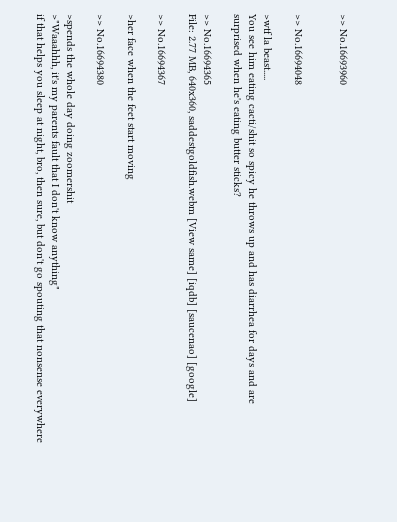>> No.16693960


>> No.16694048

>wtf la beast.....
You see him eating cacti/shit so spicy he throws up and has diarrhea for days and are surprised when he's eating butter sticks?

>> No.16694365
File: 2.77 MB, 640x360, saddestgoldfish.webm [View same] [iqdb] [saucenao] [google]

>> No.16694367

>her face when the feet start moving

>> No.16694380

>spends the whole day doing zoomershit
>"Waaahhh, it's my parents fault that I don't know anything"
if that helps you sleep at night, bro, then sure, but don't go spouting that nonsense everywhere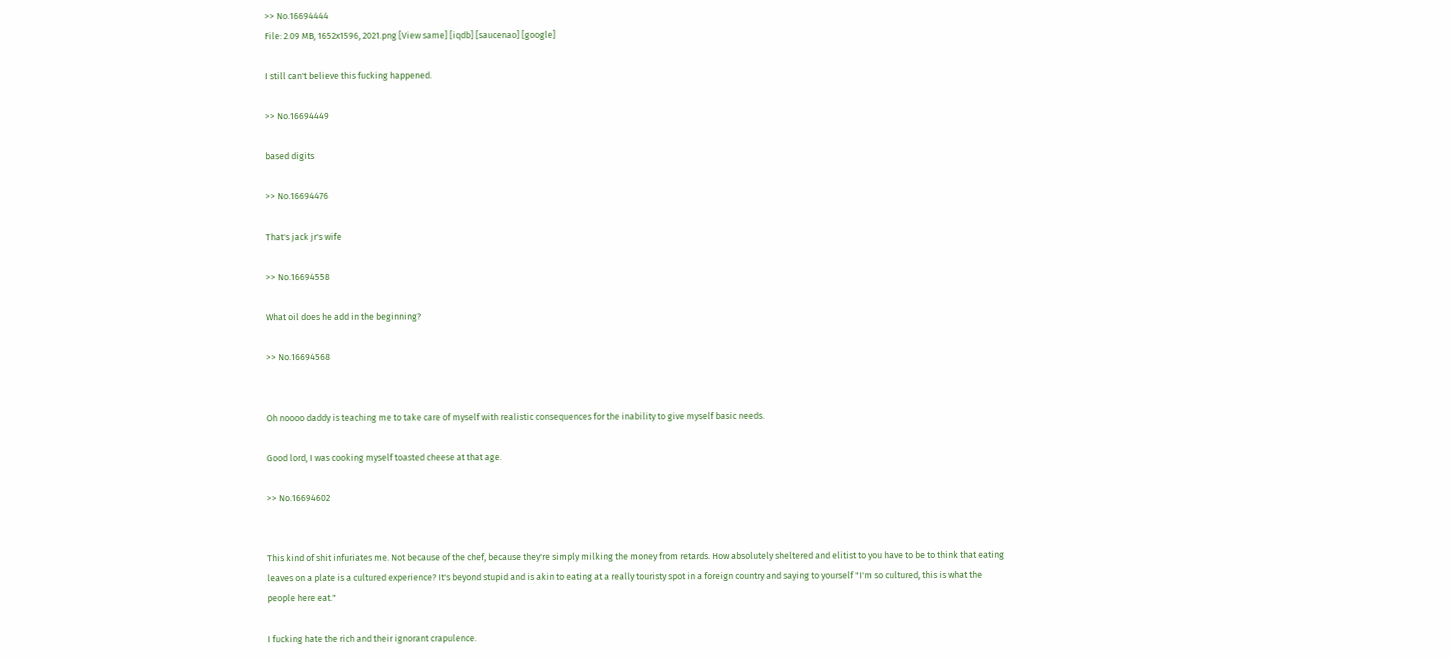>> No.16694444
File: 2.09 MB, 1652x1596, 2021.png [View same] [iqdb] [saucenao] [google]

I still can't believe this fucking happened.

>> No.16694449

based digits

>> No.16694476

That's jack jr's wife

>> No.16694558

What oil does he add in the beginning?

>> No.16694568


Oh noooo daddy is teaching me to take care of myself with realistic consequences for the inability to give myself basic needs.

Good lord, I was cooking myself toasted cheese at that age.

>> No.16694602


This kind of shit infuriates me. Not because of the chef, because they're simply milking the money from retards. How absolutely sheltered and elitist to you have to be to think that eating leaves on a plate is a cultured experience? It's beyond stupid and is akin to eating at a really touristy spot in a foreign country and saying to yourself "I'm so cultured, this is what the people here eat."

I fucking hate the rich and their ignorant crapulence.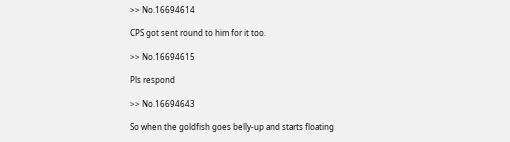>> No.16694614

CPS got sent round to him for it too.

>> No.16694615

Pls respond

>> No.16694643

So when the goldfish goes belly-up and starts floating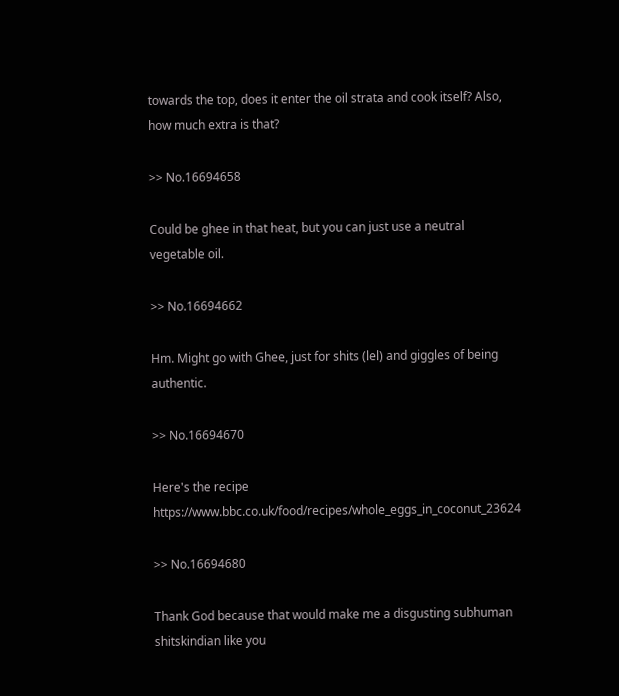towards the top, does it enter the oil strata and cook itself? Also, how much extra is that?

>> No.16694658

Could be ghee in that heat, but you can just use a neutral vegetable oil.

>> No.16694662

Hm. Might go with Ghee, just for shits (lel) and giggles of being authentic.

>> No.16694670

Here's the recipe https://www.bbc.co.uk/food/recipes/whole_eggs_in_coconut_23624

>> No.16694680

Thank God because that would make me a disgusting subhuman shitskindian like you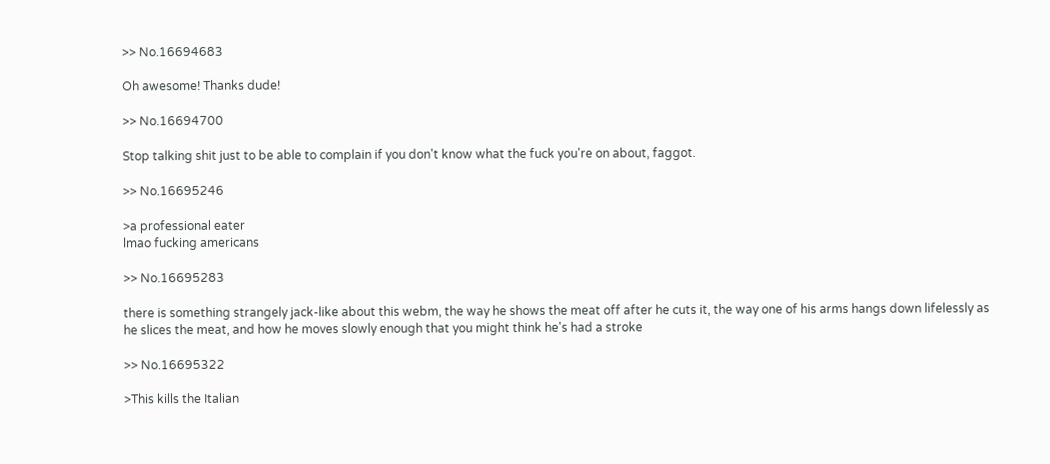>> No.16694683

Oh awesome! Thanks dude!

>> No.16694700

Stop talking shit just to be able to complain if you don't know what the fuck you're on about, faggot.

>> No.16695246

>a professional eater
lmao fucking americans

>> No.16695283

there is something strangely jack-like about this webm, the way he shows the meat off after he cuts it, the way one of his arms hangs down lifelessly as he slices the meat, and how he moves slowly enough that you might think he's had a stroke

>> No.16695322

>This kills the Italian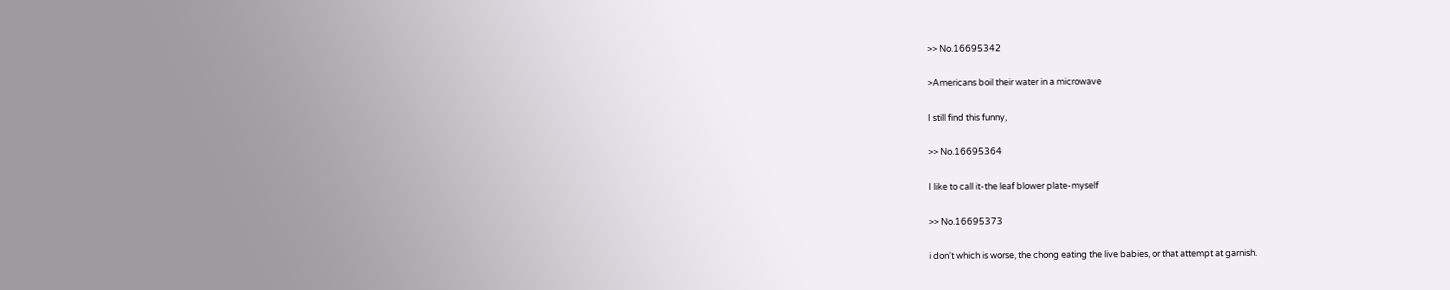>> No.16695342

>Americans boil their water in a microwave

I still find this funny,

>> No.16695364

I like to call it-the leaf blower plate-myself

>> No.16695373

i don't which is worse, the chong eating the live babies, or that attempt at garnish.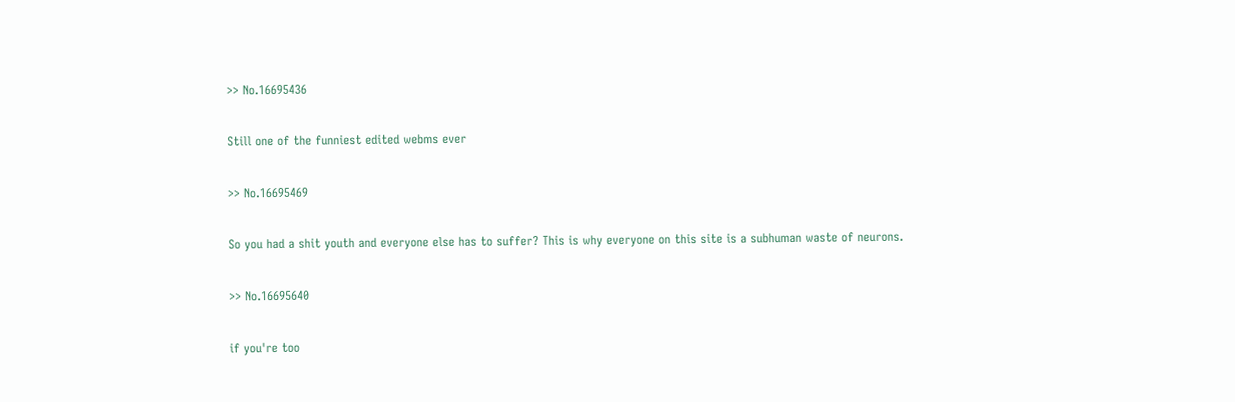>> No.16695436

Still one of the funniest edited webms ever

>> No.16695469

So you had a shit youth and everyone else has to suffer? This is why everyone on this site is a subhuman waste of neurons.

>> No.16695640

if you're too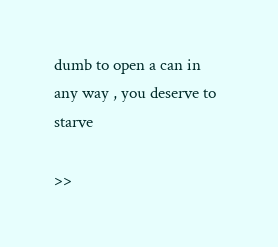dumb to open a can in any way , you deserve to starve

>>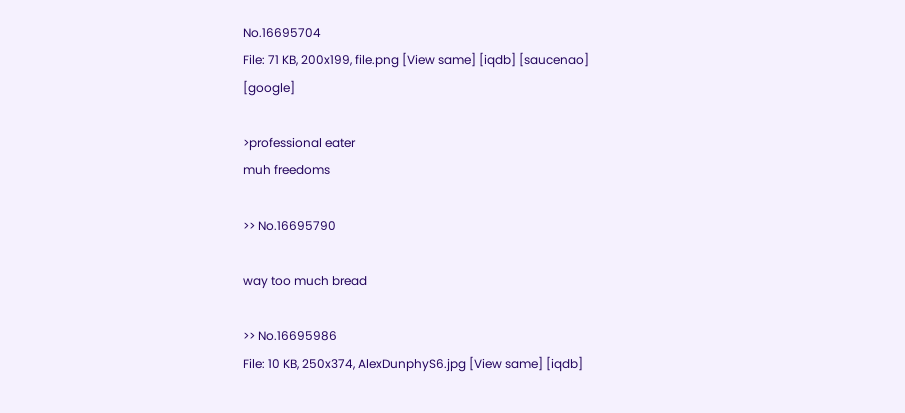No.16695704
File: 71 KB, 200x199, file.png [View same] [iqdb] [saucenao] [google]

>professional eater
muh freedoms

>> No.16695790

way too much bread

>> No.16695986
File: 10 KB, 250x374, AlexDunphyS6.jpg [View same] [iqdb]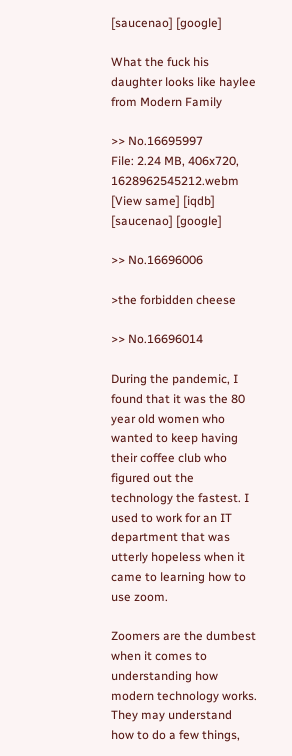[saucenao] [google]

What the fuck his daughter looks like haylee from Modern Family

>> No.16695997
File: 2.24 MB, 406x720, 1628962545212.webm [View same] [iqdb] [saucenao] [google]

>> No.16696006

>the forbidden cheese

>> No.16696014

During the pandemic, I found that it was the 80 year old women who wanted to keep having their coffee club who figured out the technology the fastest. I used to work for an IT department that was utterly hopeless when it came to learning how to use zoom.

Zoomers are the dumbest when it comes to understanding how modern technology works. They may understand how to do a few things,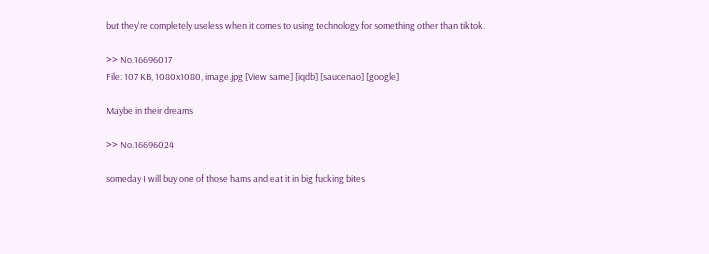but they're completely useless when it comes to using technology for something other than tiktok.

>> No.16696017
File: 107 KB, 1080x1080, image.jpg [View same] [iqdb] [saucenao] [google]

Maybe in their dreams

>> No.16696024

someday I will buy one of those hams and eat it in big fucking bites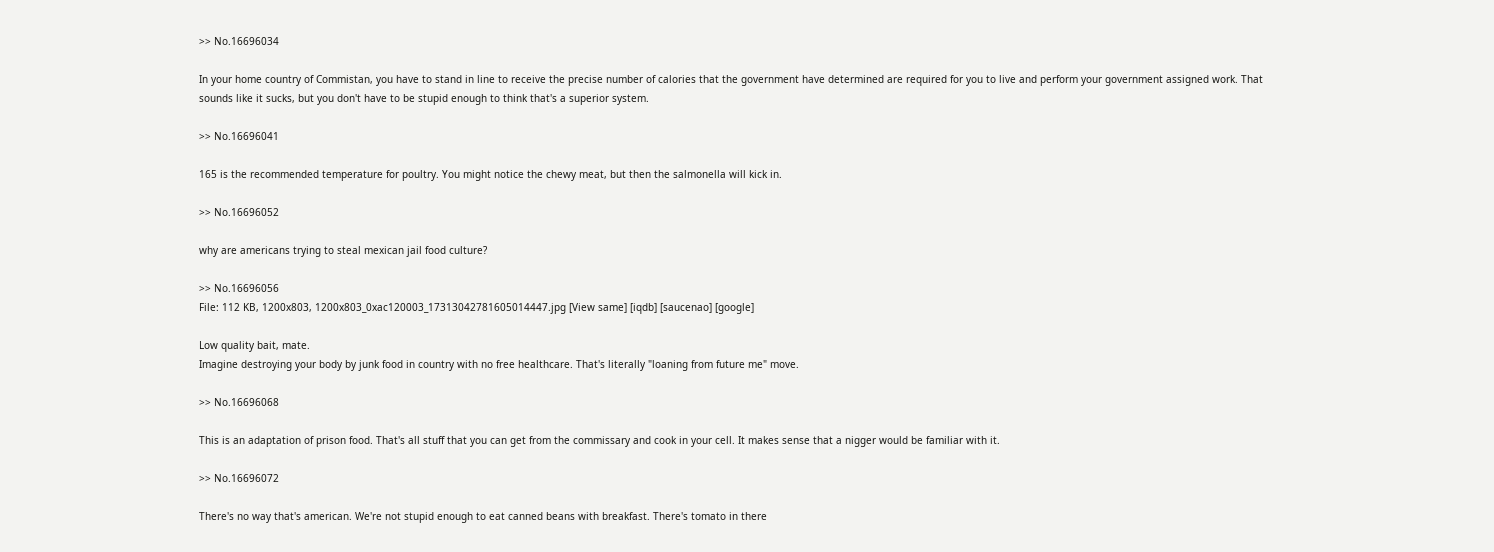>> No.16696034

In your home country of Commistan, you have to stand in line to receive the precise number of calories that the government have determined are required for you to live and perform your government assigned work. That sounds like it sucks, but you don't have to be stupid enough to think that's a superior system.

>> No.16696041

165 is the recommended temperature for poultry. You might notice the chewy meat, but then the salmonella will kick in.

>> No.16696052

why are americans trying to steal mexican jail food culture?

>> No.16696056
File: 112 KB, 1200x803, 1200x803_0xac120003_17313042781605014447.jpg [View same] [iqdb] [saucenao] [google]

Low quality bait, mate.
Imagine destroying your body by junk food in country with no free healthcare. That's literally "loaning from future me" move.

>> No.16696068

This is an adaptation of prison food. That's all stuff that you can get from the commissary and cook in your cell. It makes sense that a nigger would be familiar with it.

>> No.16696072

There's no way that's american. We're not stupid enough to eat canned beans with breakfast. There's tomato in there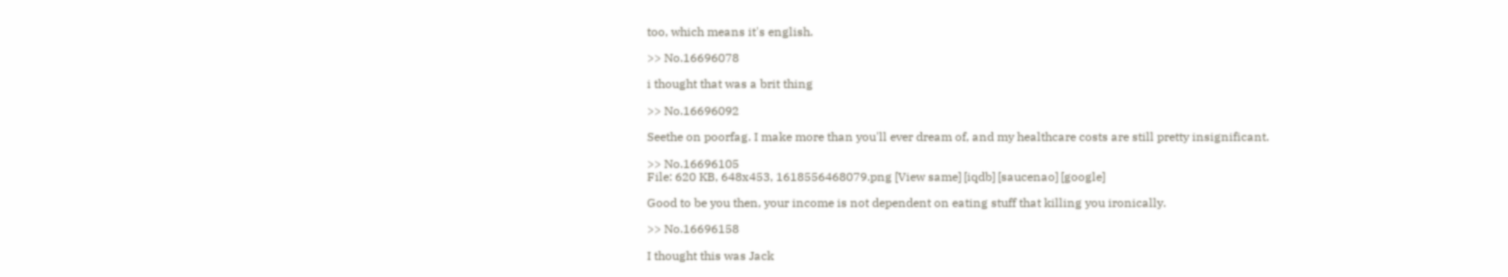too, which means it's english.

>> No.16696078

i thought that was a brit thing

>> No.16696092

Seethe on poorfag. I make more than you'll ever dream of, and my healthcare costs are still pretty insignificant.

>> No.16696105
File: 620 KB, 648x453, 1618556468079.png [View same] [iqdb] [saucenao] [google]

Good to be you then, your income is not dependent on eating stuff that killing you ironically.

>> No.16696158

I thought this was Jack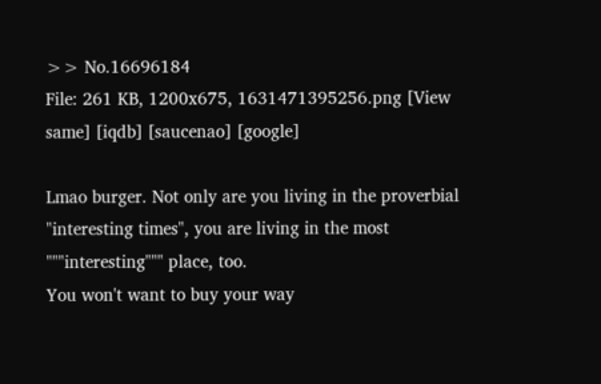>> No.16696184
File: 261 KB, 1200x675, 1631471395256.png [View same] [iqdb] [saucenao] [google]

Lmao burger. Not only are you living in the proverbial "interesting times", you are living in the most """interesting""" place, too.
You won't want to buy your way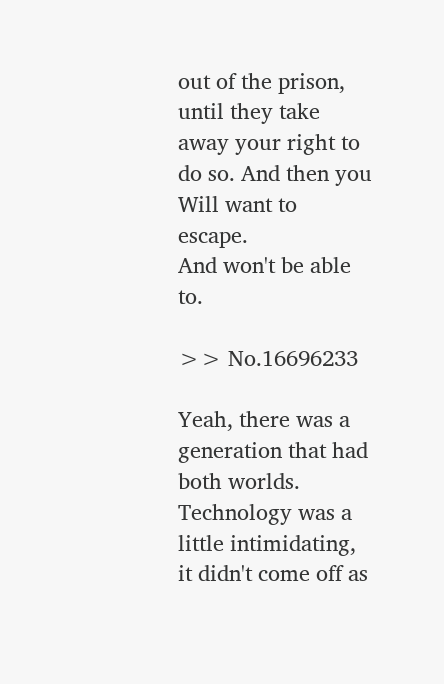out of the prison, until they take away your right to do so. And then you Will want to escape.
And won't be able to.

>> No.16696233

Yeah, there was a generation that had both worlds. Technology was a little intimidating, it didn't come off as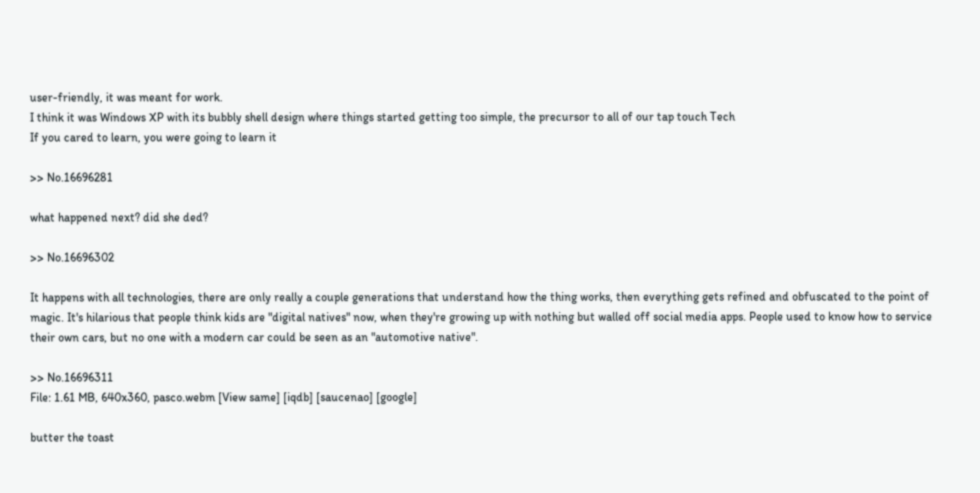user-friendly, it was meant for work.
I think it was Windows XP with its bubbly shell design where things started getting too simple, the precursor to all of our tap touch Tech
If you cared to learn, you were going to learn it

>> No.16696281

what happened next? did she ded?

>> No.16696302

It happens with all technologies, there are only really a couple generations that understand how the thing works, then everything gets refined and obfuscated to the point of magic. It's hilarious that people think kids are "digital natives" now, when they're growing up with nothing but walled off social media apps. People used to know how to service their own cars, but no one with a modern car could be seen as an "automotive native".

>> No.16696311
File: 1.61 MB, 640x360, pasco.webm [View same] [iqdb] [saucenao] [google]

butter the toast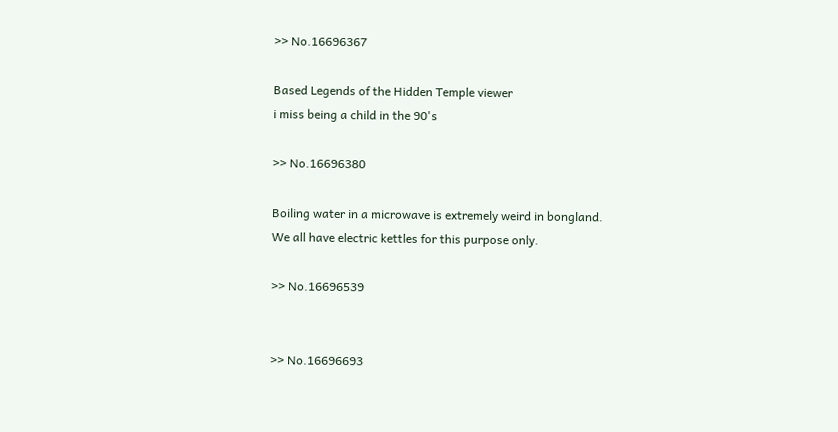>> No.16696367

Based Legends of the Hidden Temple viewer
i miss being a child in the 90's

>> No.16696380

Boiling water in a microwave is extremely weird in bongland.
We all have electric kettles for this purpose only.

>> No.16696539


>> No.16696693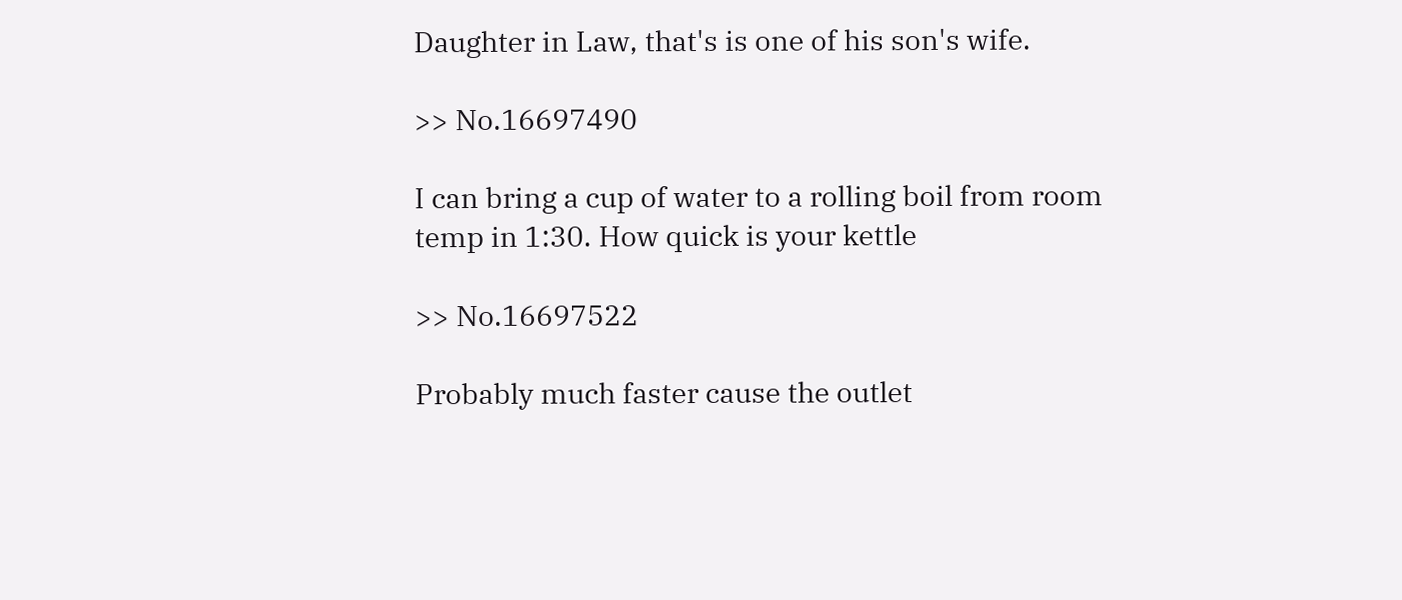Daughter in Law, that's is one of his son's wife.

>> No.16697490

I can bring a cup of water to a rolling boil from room temp in 1:30. How quick is your kettle

>> No.16697522

Probably much faster cause the outlet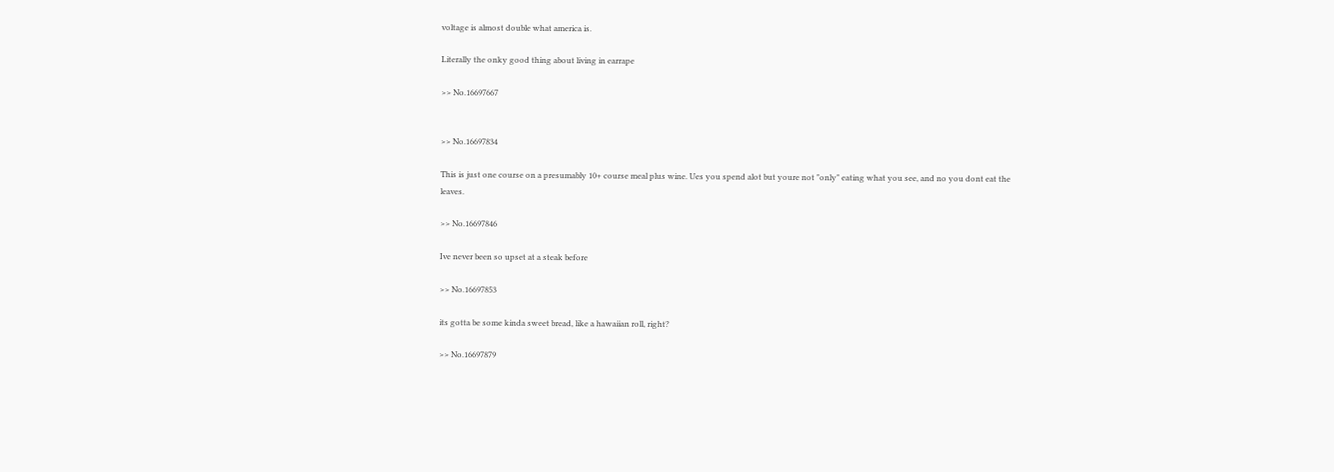voltage is almost double what america is.

Literally the onky good thing about living in earrape

>> No.16697667


>> No.16697834

This is just one course on a presumably 10+ course meal plus wine. Ues you spend alot but youre not "only" eating what you see, and no you dont eat the leaves.

>> No.16697846

Ive never been so upset at a steak before

>> No.16697853

its gotta be some kinda sweet bread, like a hawaiian roll, right?

>> No.16697879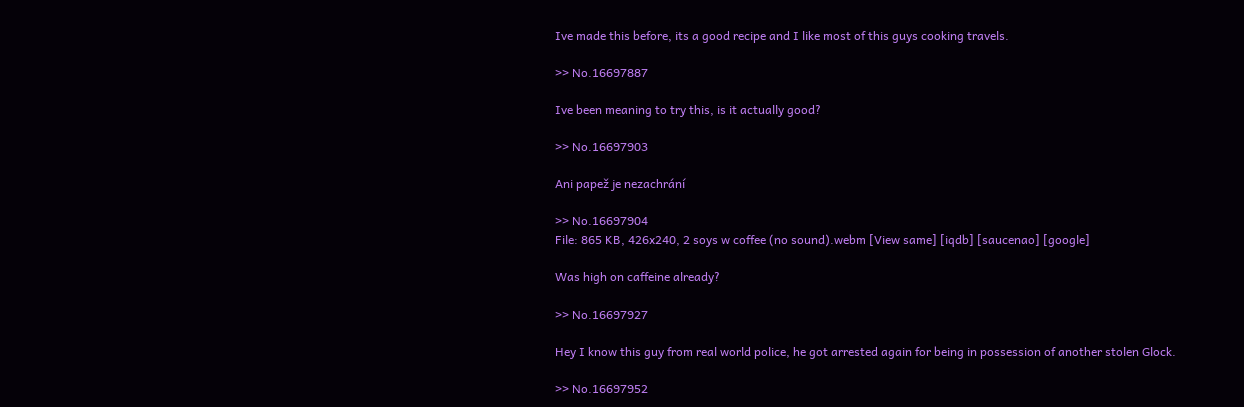Ive made this before, its a good recipe and I like most of this guys cooking travels.

>> No.16697887

Ive been meaning to try this, is it actually good?

>> No.16697903

Ani papež je nezachrání

>> No.16697904
File: 865 KB, 426x240, 2 soys w coffee (no sound).webm [View same] [iqdb] [saucenao] [google]

Was high on caffeine already?

>> No.16697927

Hey I know this guy from real world police, he got arrested again for being in possession of another stolen Glock.

>> No.16697952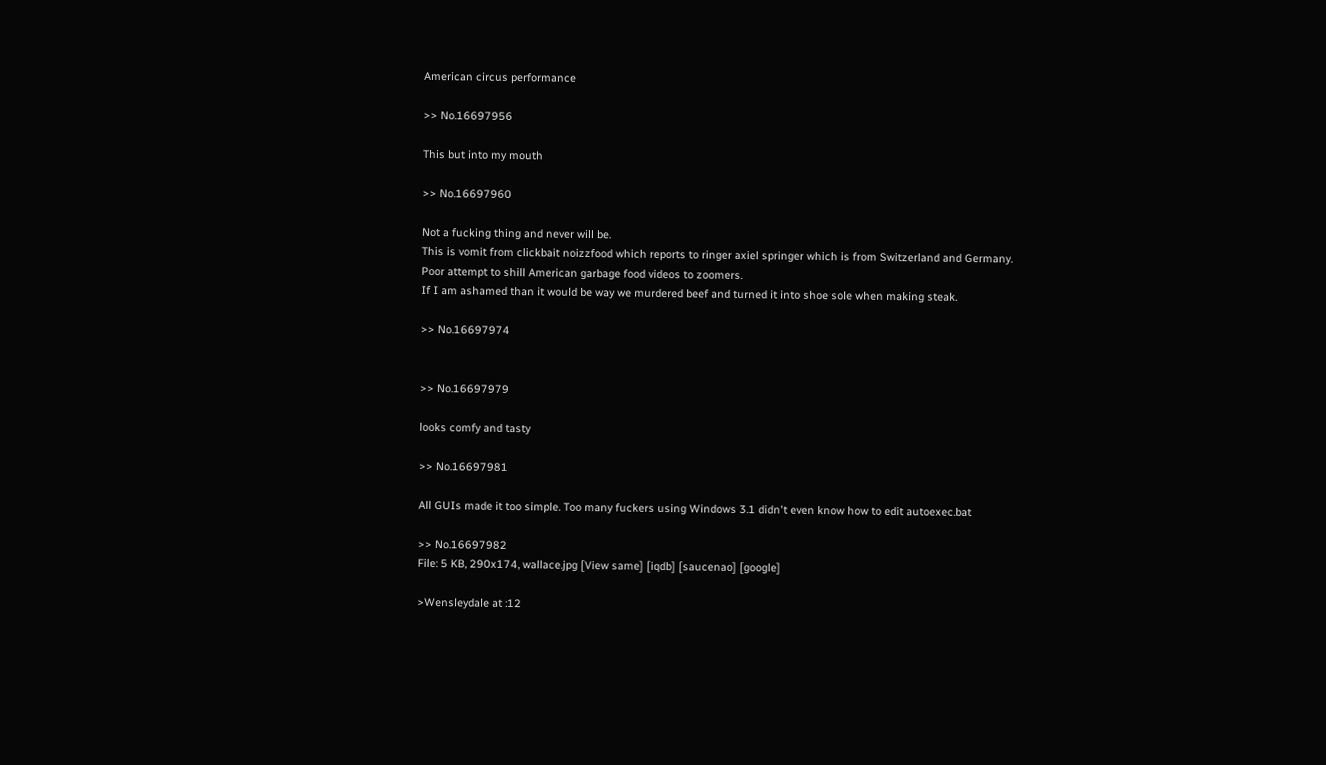American circus performance

>> No.16697956

This but into my mouth

>> No.16697960

Not a fucking thing and never will be.
This is vomit from clickbait noizzfood which reports to ringer axiel springer which is from Switzerland and Germany.
Poor attempt to shill American garbage food videos to zoomers.
If I am ashamed than it would be way we murdered beef and turned it into shoe sole when making steak.

>> No.16697974


>> No.16697979

looks comfy and tasty

>> No.16697981

All GUIs made it too simple. Too many fuckers using Windows 3.1 didn't even know how to edit autoexec.bat

>> No.16697982
File: 5 KB, 290x174, wallace.jpg [View same] [iqdb] [saucenao] [google]

>Wensleydale at :12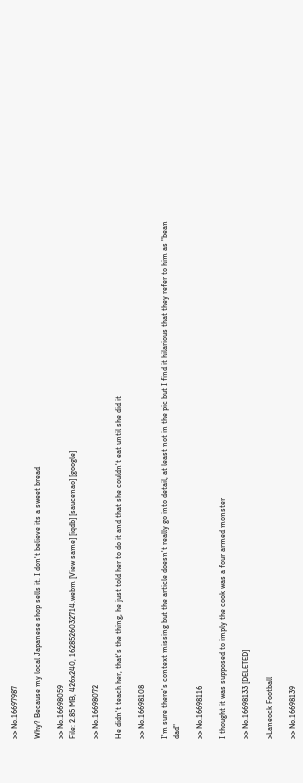>> No.16697987

Why? Because my local Japanese shop sells it. I don't believe its a sweet bread

>> No.16698059
File: 2.85 MB, 426x240, 1628526032714.webm [View same] [iqdb] [saucenao] [google]

>> No.16698072

He didn't teach her, that's the thing, he just told her to do it and that she couldn't eat until she did it

>> No.16698108

I'm sure there's context missing but the article doesn't really go into detail, at least not in the pic but I find it hilarious that they refer to him as "bean dad"

>> No.16698116

I thought it was supposed to imply the cook was a four armed monster

>> No.16698133 [DELETED]

>Laneock Football

>> No.16698139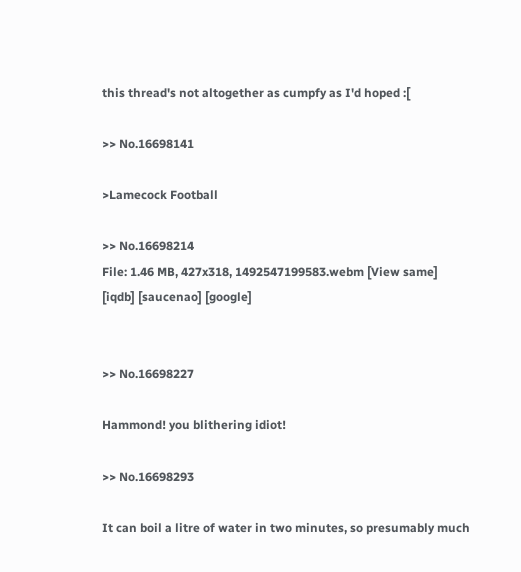this thread's not altogether as cumpfy as I'd hoped :[

>> No.16698141

>Lamecock Football

>> No.16698214
File: 1.46 MB, 427x318, 1492547199583.webm [View same] [iqdb] [saucenao] [google]


>> No.16698227

Hammond! you blithering idiot!

>> No.16698293

It can boil a litre of water in two minutes, so presumably much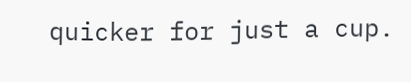quicker for just a cup.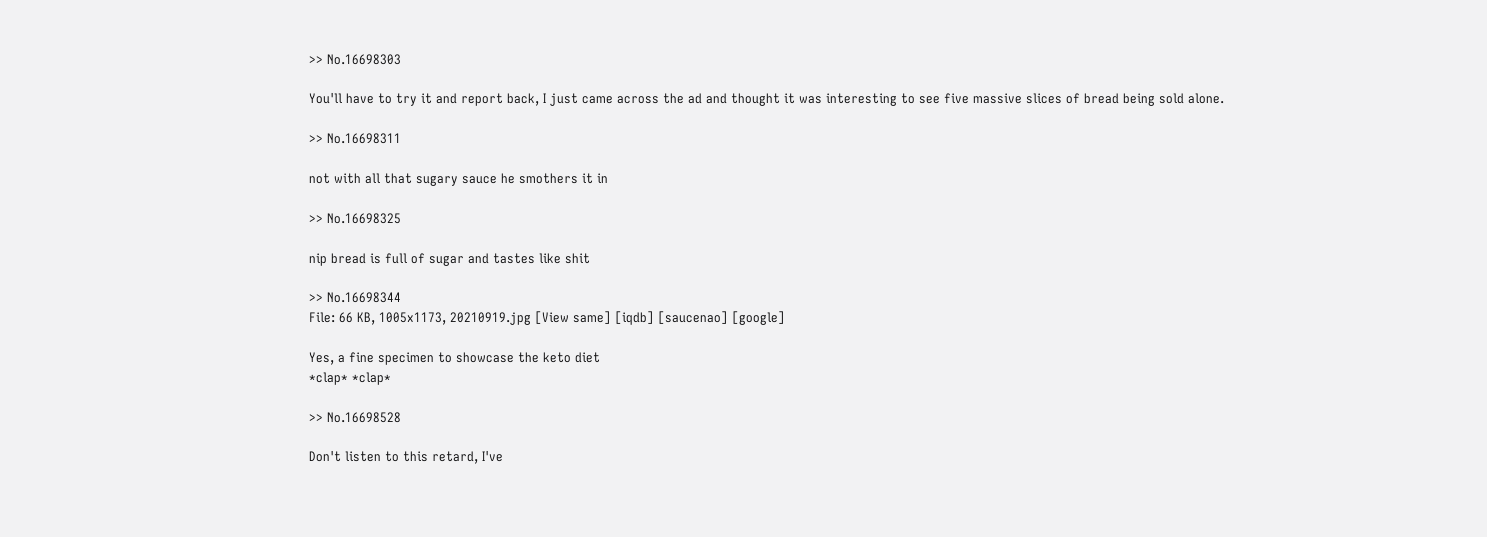>> No.16698303

You'll have to try it and report back, I just came across the ad and thought it was interesting to see five massive slices of bread being sold alone.

>> No.16698311

not with all that sugary sauce he smothers it in

>> No.16698325

nip bread is full of sugar and tastes like shit

>> No.16698344
File: 66 KB, 1005x1173, 20210919.jpg [View same] [iqdb] [saucenao] [google]

Yes, a fine specimen to showcase the keto diet
*clap* *clap*

>> No.16698528

Don't listen to this retard, I've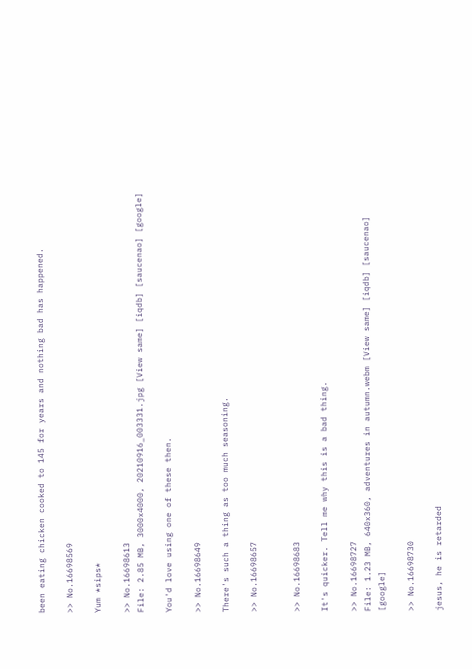been eating chicken cooked to 145 for years and nothing bad has happened.

>> No.16698569

Yum *sips*

>> No.16698613
File: 2.85 MB, 3000x4000, 20210916_003331.jpg [View same] [iqdb] [saucenao] [google]

You'd love using one of these then.

>> No.16698649

There's such a thing as too much seasoning.

>> No.16698657


>> No.16698683

It's quicker. Tell me why this is a bad thing.

>> No.16698727
File: 1.23 MB, 640x360, adventures in autumn.webm [View same] [iqdb] [saucenao] [google]

>> No.16698730

jesus, he is retarded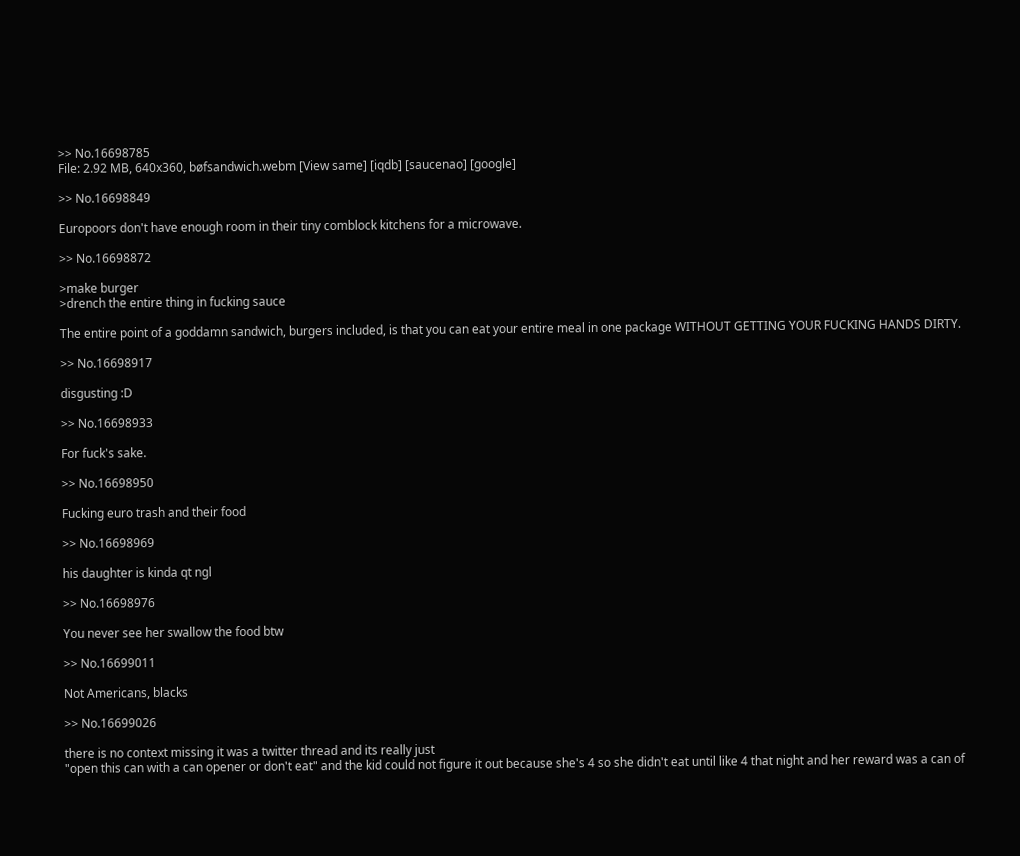>> No.16698785
File: 2.92 MB, 640x360, bøfsandwich.webm [View same] [iqdb] [saucenao] [google]

>> No.16698849

Europoors don't have enough room in their tiny comblock kitchens for a microwave.

>> No.16698872

>make burger
>drench the entire thing in fucking sauce

The entire point of a goddamn sandwich, burgers included, is that you can eat your entire meal in one package WITHOUT GETTING YOUR FUCKING HANDS DIRTY.

>> No.16698917

disgusting :D

>> No.16698933

For fuck's sake.

>> No.16698950

Fucking euro trash and their food

>> No.16698969

his daughter is kinda qt ngl

>> No.16698976

You never see her swallow the food btw

>> No.16699011

Not Americans, blacks

>> No.16699026

there is no context missing it was a twitter thread and its really just
"open this can with a can opener or don't eat" and the kid could not figure it out because she's 4 so she didn't eat until like 4 that night and her reward was a can of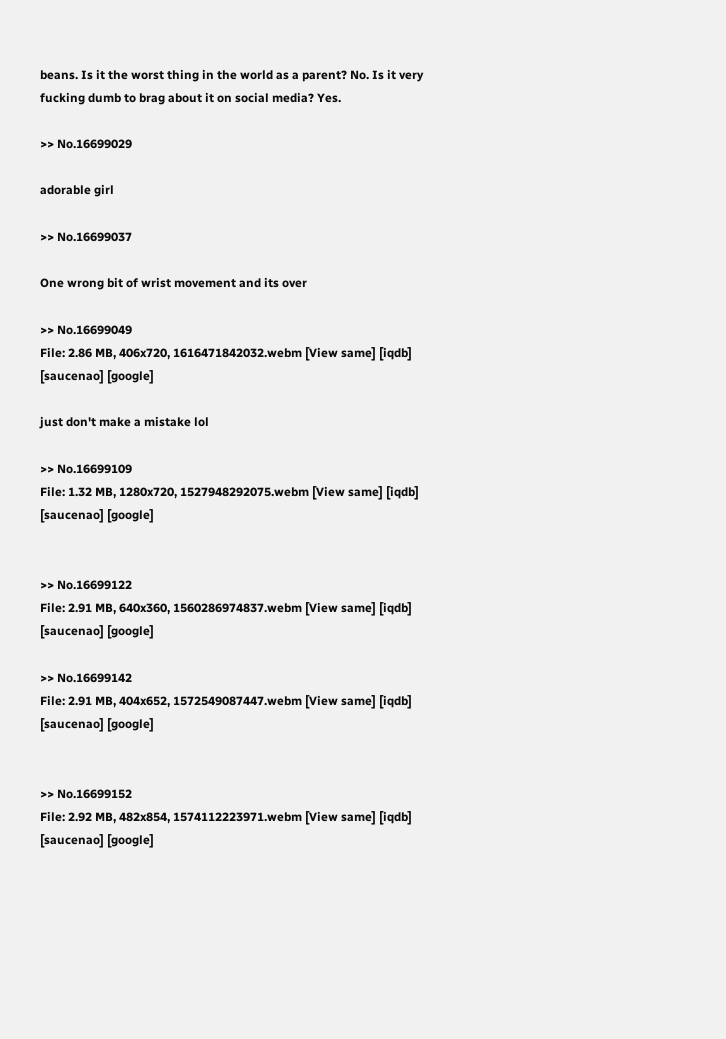beans. Is it the worst thing in the world as a parent? No. Is it very fucking dumb to brag about it on social media? Yes.

>> No.16699029

adorable girl

>> No.16699037

One wrong bit of wrist movement and its over

>> No.16699049
File: 2.86 MB, 406x720, 1616471842032.webm [View same] [iqdb] [saucenao] [google]

just don't make a mistake lol

>> No.16699109
File: 1.32 MB, 1280x720, 1527948292075.webm [View same] [iqdb] [saucenao] [google]


>> No.16699122
File: 2.91 MB, 640x360, 1560286974837.webm [View same] [iqdb] [saucenao] [google]

>> No.16699142
File: 2.91 MB, 404x652, 1572549087447.webm [View same] [iqdb] [saucenao] [google]


>> No.16699152
File: 2.92 MB, 482x854, 1574112223971.webm [View same] [iqdb] [saucenao] [google]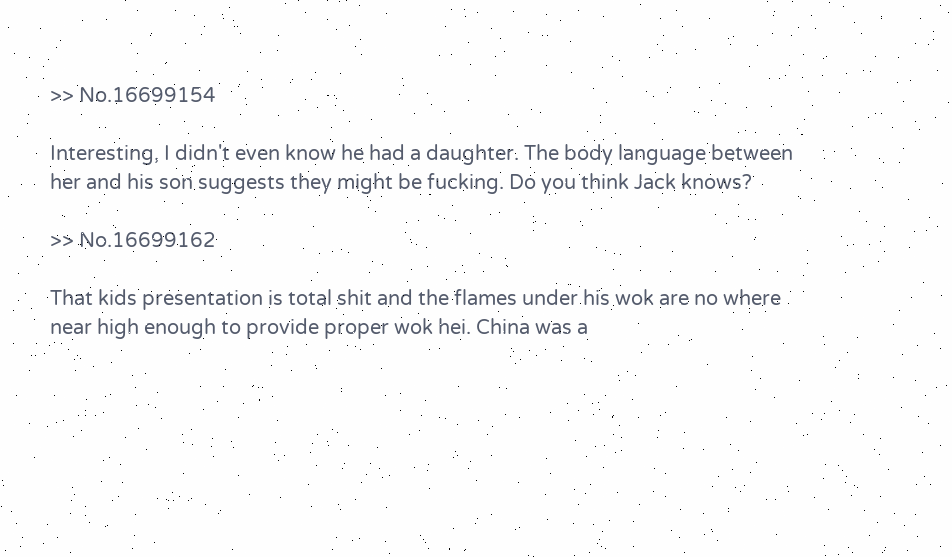>> No.16699154

Interesting, I didn't even know he had a daughter. The body language between her and his son suggests they might be fucking. Do you think Jack knows?

>> No.16699162

That kids presentation is total shit and the flames under his wok are no where near high enough to provide proper wok hei. China was a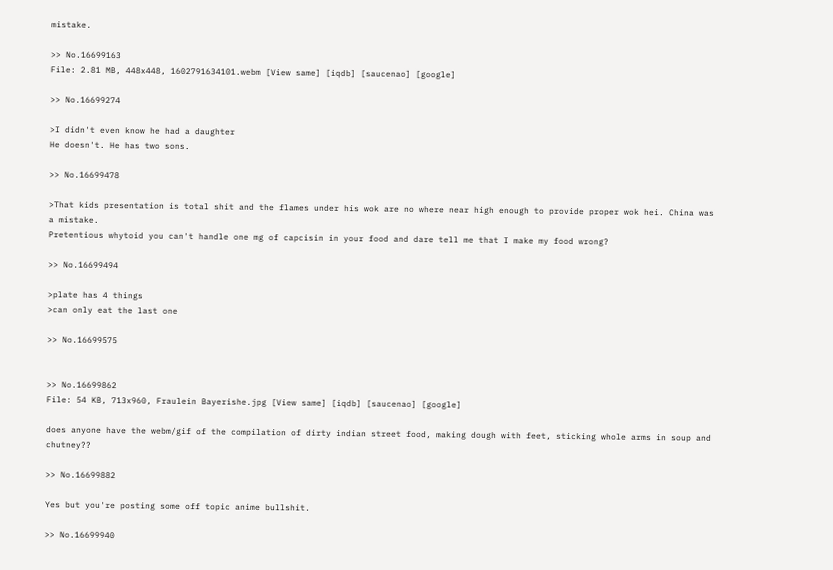mistake.

>> No.16699163
File: 2.81 MB, 448x448, 1602791634101.webm [View same] [iqdb] [saucenao] [google]

>> No.16699274

>I didn't even know he had a daughter
He doesn't. He has two sons.

>> No.16699478

>That kids presentation is total shit and the flames under his wok are no where near high enough to provide proper wok hei. China was a mistake.
Pretentious whytoid you can't handle one mg of capcisin in your food and dare tell me that I make my food wrong?

>> No.16699494

>plate has 4 things
>can only eat the last one

>> No.16699575


>> No.16699862
File: 54 KB, 713x960, Fraulein Bayerishe.jpg [View same] [iqdb] [saucenao] [google]

does anyone have the webm/gif of the compilation of dirty indian street food, making dough with feet, sticking whole arms in soup and chutney??

>> No.16699882

Yes but you're posting some off topic anime bullshit.

>> No.16699940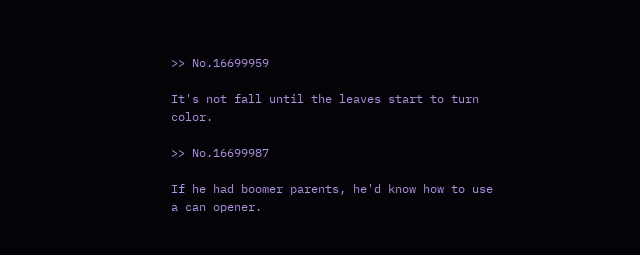>> No.16699959

It's not fall until the leaves start to turn color.

>> No.16699987

If he had boomer parents, he'd know how to use a can opener.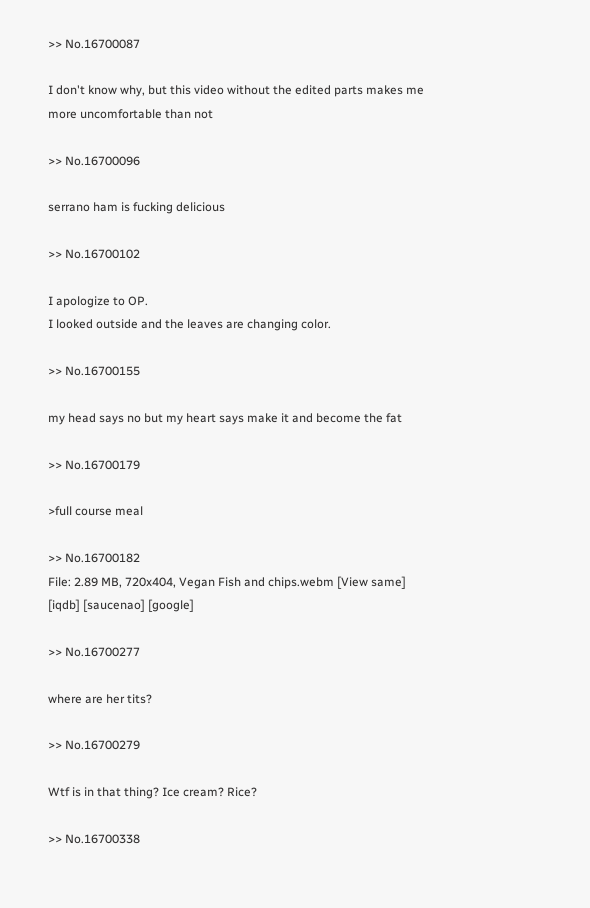>> No.16700087

I don't know why, but this video without the edited parts makes me more uncomfortable than not

>> No.16700096

serrano ham is fucking delicious

>> No.16700102

I apologize to OP.
I looked outside and the leaves are changing color.

>> No.16700155

my head says no but my heart says make it and become the fat

>> No.16700179

>full course meal

>> No.16700182
File: 2.89 MB, 720x404, Vegan Fish and chips.webm [View same] [iqdb] [saucenao] [google]

>> No.16700277

where are her tits?

>> No.16700279

Wtf is in that thing? Ice cream? Rice?

>> No.16700338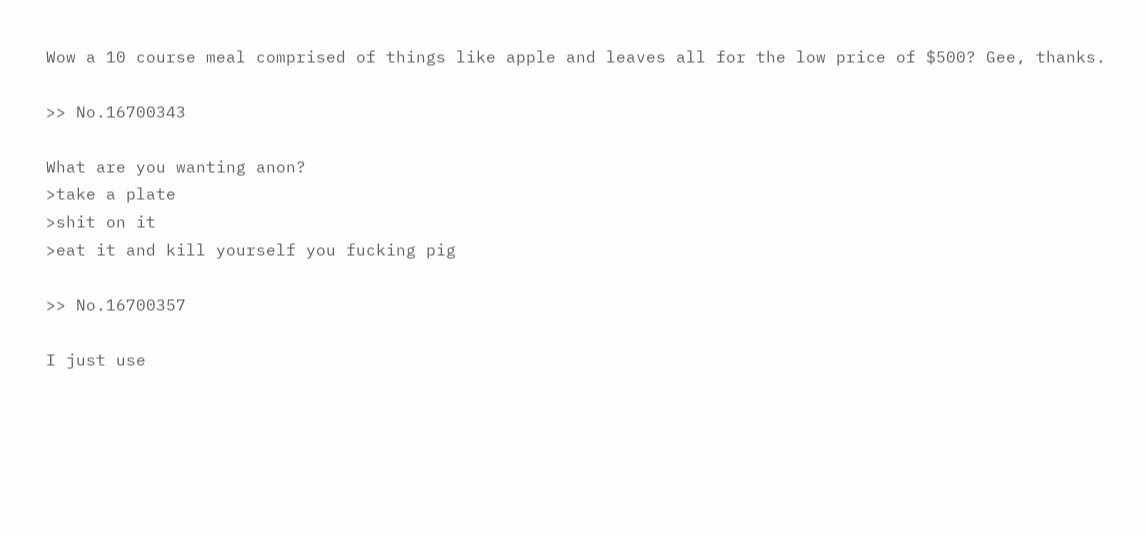Wow a 10 course meal comprised of things like apple and leaves all for the low price of $500? Gee, thanks.

>> No.16700343

What are you wanting anon?
>take a plate
>shit on it
>eat it and kill yourself you fucking pig

>> No.16700357

I just use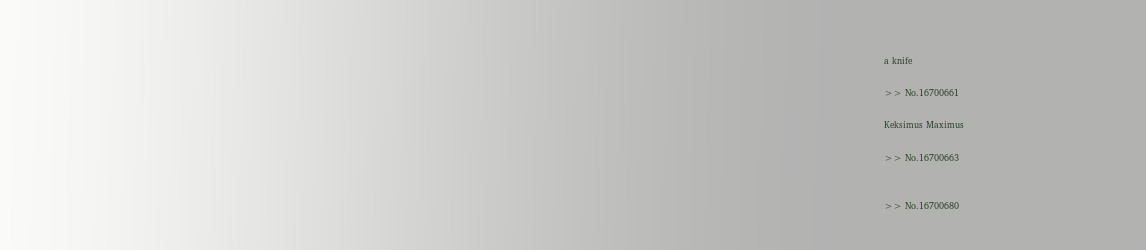a knife

>> No.16700661

Keksimus Maximus

>> No.16700663


>> No.16700680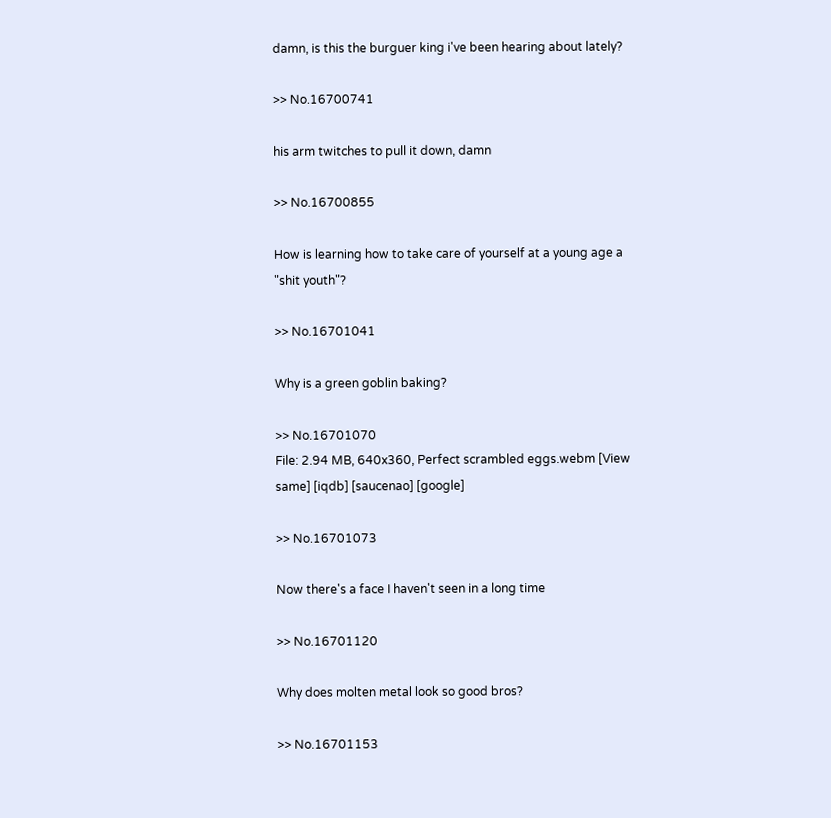damn, is this the burguer king i've been hearing about lately?

>> No.16700741

his arm twitches to pull it down, damn

>> No.16700855

How is learning how to take care of yourself at a young age a "shit youth"?

>> No.16701041

Why is a green goblin baking?

>> No.16701070
File: 2.94 MB, 640x360, Perfect scrambled eggs.webm [View same] [iqdb] [saucenao] [google]

>> No.16701073

Now there's a face I haven't seen in a long time

>> No.16701120

Why does molten metal look so good bros?

>> No.16701153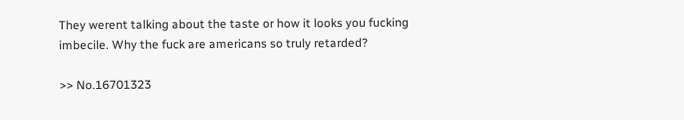They werent talking about the taste or how it looks you fucking imbecile. Why the fuck are americans so truly retarded?

>> No.16701323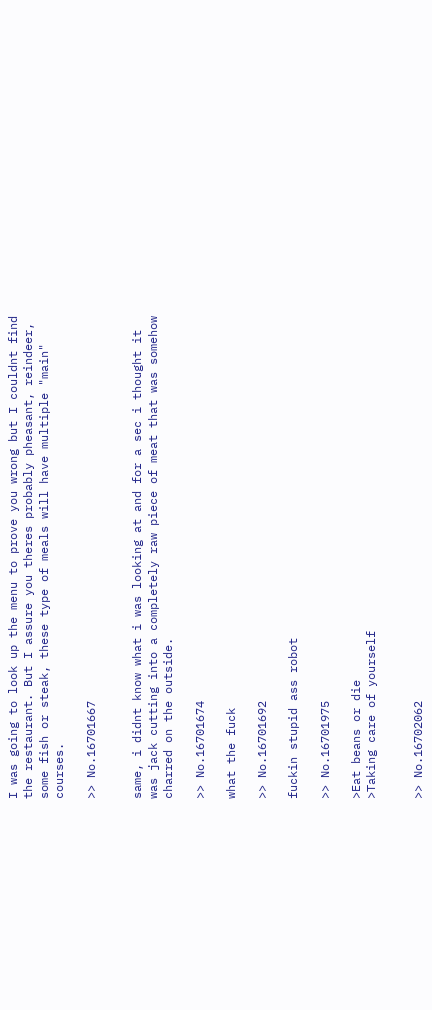I was going to look up the menu to prove you wrong but I couldnt find the restaurant. But I assure you theres probably pheasant, reindeer, some fish or steak, these type of meals will have multiple "main" courses.

>> No.16701667


same, i didnt know what i was looking at and for a sec i thought it was jack cutting into a completely raw piece of meat that was somehow charred on the outside.

>> No.16701674

what the fuck

>> No.16701692

fuckin stupid ass robot

>> No.16701975

>Eat beans or die
>Taking care of yourself


>> No.16702062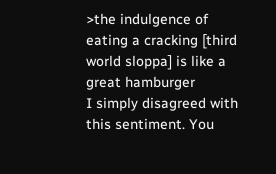>the indulgence of eating a cracking [third world sloppa] is like a great hamburger
I simply disagreed with this sentiment. You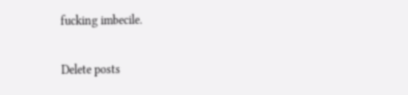fucking imbecile.

Delete posts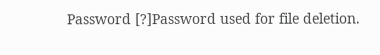Password [?]Password used for file deletion.